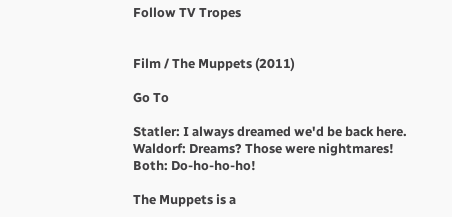Follow TV Tropes


Film / The Muppets (2011)

Go To

Statler: I always dreamed we'd be back here.
Waldorf: Dreams? Those were nightmares!
Both: Do-ho-ho-ho!

The Muppets is a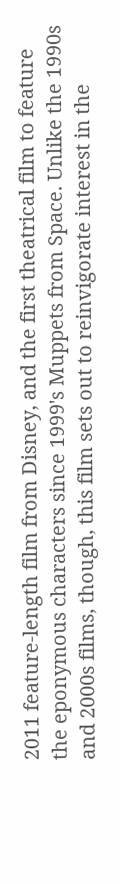2011 feature-length film from Disney, and the first theatrical film to feature the eponymous characters since 1999's Muppets from Space. Unlike the 1990s and 2000s films, though, this film sets out to reinvigorate interest in the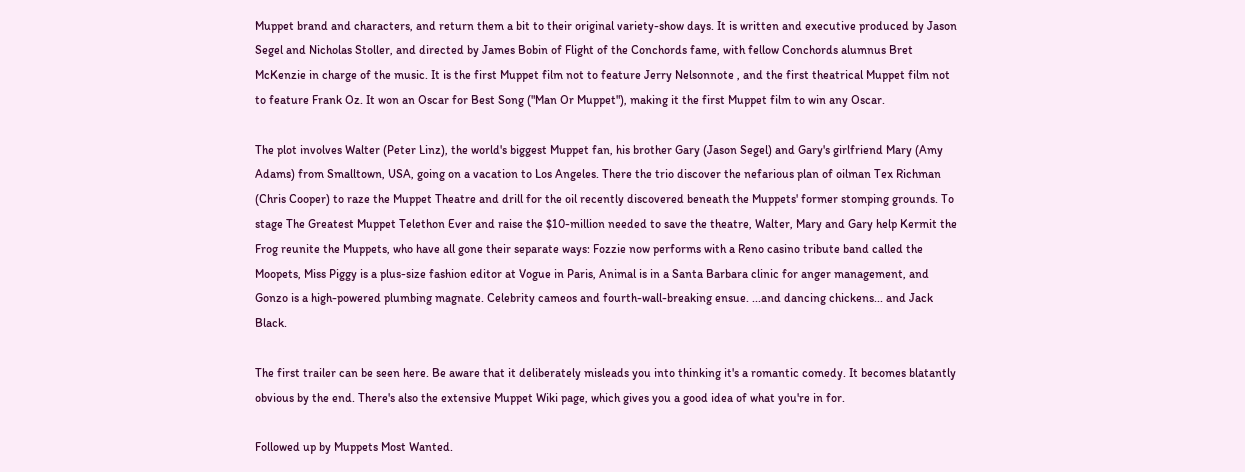Muppet brand and characters, and return them a bit to their original variety-show days. It is written and executive produced by Jason Segel and Nicholas Stoller, and directed by James Bobin of Flight of the Conchords fame, with fellow Conchords alumnus Bret McKenzie in charge of the music. It is the first Muppet film not to feature Jerry Nelsonnote , and the first theatrical Muppet film not to feature Frank Oz. It won an Oscar for Best Song ("Man Or Muppet"), making it the first Muppet film to win any Oscar.

The plot involves Walter (Peter Linz), the world's biggest Muppet fan, his brother Gary (Jason Segel) and Gary's girlfriend Mary (Amy Adams) from Smalltown, USA, going on a vacation to Los Angeles. There the trio discover the nefarious plan of oilman Tex Richman (Chris Cooper) to raze the Muppet Theatre and drill for the oil recently discovered beneath the Muppets' former stomping grounds. To stage The Greatest Muppet Telethon Ever and raise the $10-million needed to save the theatre, Walter, Mary and Gary help Kermit the Frog reunite the Muppets, who have all gone their separate ways: Fozzie now performs with a Reno casino tribute band called the Moopets, Miss Piggy is a plus-size fashion editor at Vogue in Paris, Animal is in a Santa Barbara clinic for anger management, and Gonzo is a high-powered plumbing magnate. Celebrity cameos and fourth-wall-breaking ensue. ...and dancing chickens... and Jack Black.

The first trailer can be seen here. Be aware that it deliberately misleads you into thinking it's a romantic comedy. It becomes blatantly obvious by the end. There's also the extensive Muppet Wiki page, which gives you a good idea of what you're in for.

Followed up by Muppets Most Wanted.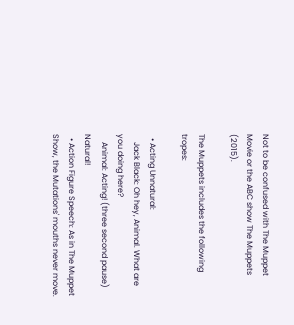Not to be confused with The Muppet Movie or the ABC show The Muppets (2015).

The Muppets includes the following tropes:

  • Acting Unnatural:
    Jack Black: Oh hey, Animal. What are you doing here?
    Animal: Acting! (three second pause) Natural!
  • Action Figure Speech: As in The Muppet Show, the Mutations' mouths never move.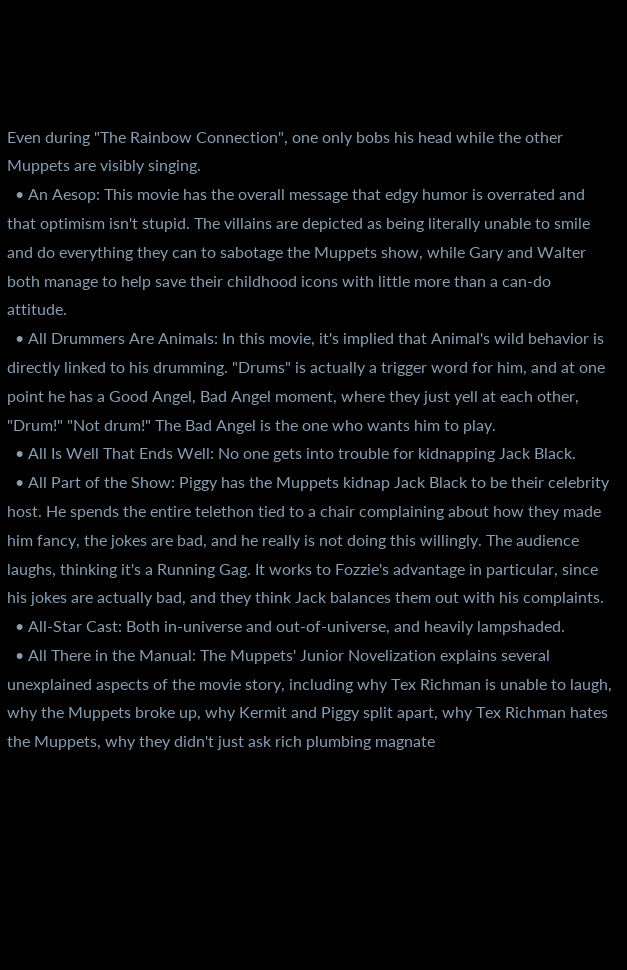Even during "The Rainbow Connection", one only bobs his head while the other Muppets are visibly singing.
  • An Aesop: This movie has the overall message that edgy humor is overrated and that optimism isn't stupid. The villains are depicted as being literally unable to smile and do everything they can to sabotage the Muppets show, while Gary and Walter both manage to help save their childhood icons with little more than a can-do attitude.
  • All Drummers Are Animals: In this movie, it's implied that Animal's wild behavior is directly linked to his drumming. "Drums" is actually a trigger word for him, and at one point he has a Good Angel, Bad Angel moment, where they just yell at each other, "Drum!" "Not drum!" The Bad Angel is the one who wants him to play.
  • All Is Well That Ends Well: No one gets into trouble for kidnapping Jack Black.
  • All Part of the Show: Piggy has the Muppets kidnap Jack Black to be their celebrity host. He spends the entire telethon tied to a chair complaining about how they made him fancy, the jokes are bad, and he really is not doing this willingly. The audience laughs, thinking it's a Running Gag. It works to Fozzie's advantage in particular, since his jokes are actually bad, and they think Jack balances them out with his complaints.
  • All-Star Cast: Both in-universe and out-of-universe, and heavily lampshaded.
  • All There in the Manual: The Muppets' Junior Novelization explains several unexplained aspects of the movie story, including why Tex Richman is unable to laugh, why the Muppets broke up, why Kermit and Piggy split apart, why Tex Richman hates the Muppets, why they didn't just ask rich plumbing magnate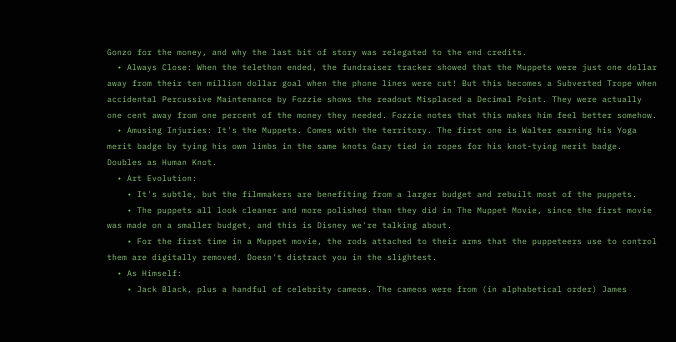Gonzo for the money, and why the last bit of story was relegated to the end credits.
  • Always Close: When the telethon ended, the fundraiser tracker showed that the Muppets were just one dollar away from their ten million dollar goal when the phone lines were cut! But this becomes a Subverted Trope when accidental Percussive Maintenance by Fozzie shows the readout Misplaced a Decimal Point. They were actually one cent away from one percent of the money they needed. Fozzie notes that this makes him feel better somehow.
  • Amusing Injuries: It's the Muppets. Comes with the territory. The first one is Walter earning his Yoga merit badge by tying his own limbs in the same knots Gary tied in ropes for his knot-tying merit badge. Doubles as Human Knot.
  • Art Evolution:
    • It's subtle, but the filmmakers are benefiting from a larger budget and rebuilt most of the puppets.
    • The puppets all look cleaner and more polished than they did in The Muppet Movie, since the first movie was made on a smaller budget, and this is Disney we're talking about.
    • For the first time in a Muppet movie, the rods attached to their arms that the puppeteers use to control them are digitally removed. Doesn't distract you in the slightest.
  • As Himself:
    • Jack Black, plus a handful of celebrity cameos. The cameos were from (in alphabetical order) James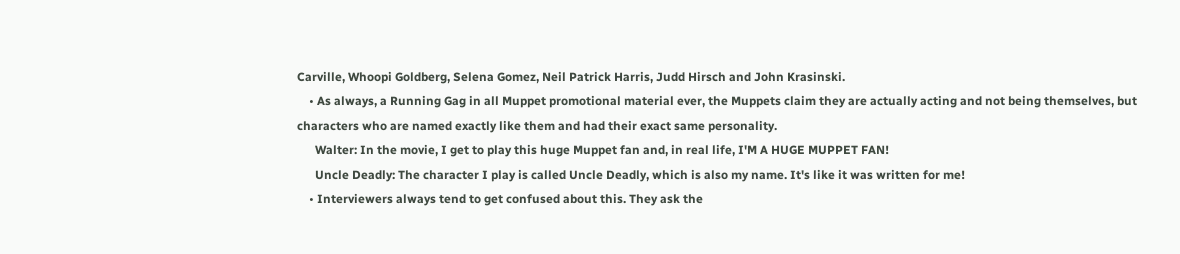Carville, Whoopi Goldberg, Selena Gomez, Neil Patrick Harris, Judd Hirsch and John Krasinski.
    • As always, a Running Gag in all Muppet promotional material ever, the Muppets claim they are actually acting and not being themselves, but characters who are named exactly like them and had their exact same personality.
      Walter: In the movie, I get to play this huge Muppet fan and, in real life, I'M A HUGE MUPPET FAN!
      Uncle Deadly: The character I play is called Uncle Deadly, which is also my name. It's like it was written for me!
    • Interviewers always tend to get confused about this. They ask the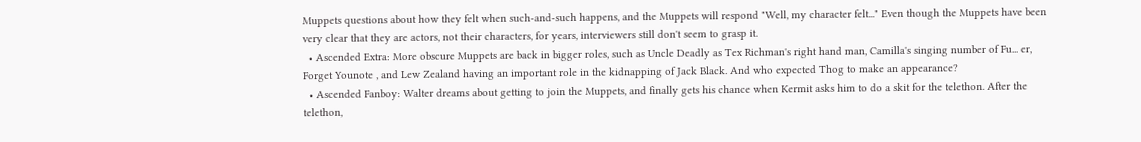Muppets questions about how they felt when such-and-such happens, and the Muppets will respond "Well, my character felt..." Even though the Muppets have been very clear that they are actors, not their characters, for years, interviewers still don't seem to grasp it.
  • Ascended Extra: More obscure Muppets are back in bigger roles, such as Uncle Deadly as Tex Richman's right hand man, Camilla's singing number of Fu... er, Forget Younote , and Lew Zealand having an important role in the kidnapping of Jack Black. And who expected Thog to make an appearance?
  • Ascended Fanboy: Walter dreams about getting to join the Muppets, and finally gets his chance when Kermit asks him to do a skit for the telethon. After the telethon,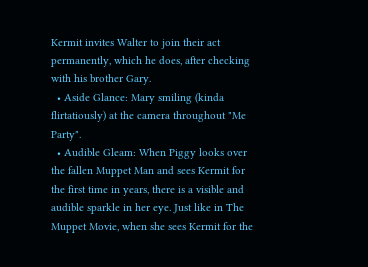Kermit invites Walter to join their act permanently, which he does, after checking with his brother Gary.
  • Aside Glance: Mary smiling (kinda flirtatiously) at the camera throughout "Me Party".
  • Audible Gleam: When Piggy looks over the fallen Muppet Man and sees Kermit for the first time in years, there is a visible and audible sparkle in her eye. Just like in The Muppet Movie, when she sees Kermit for the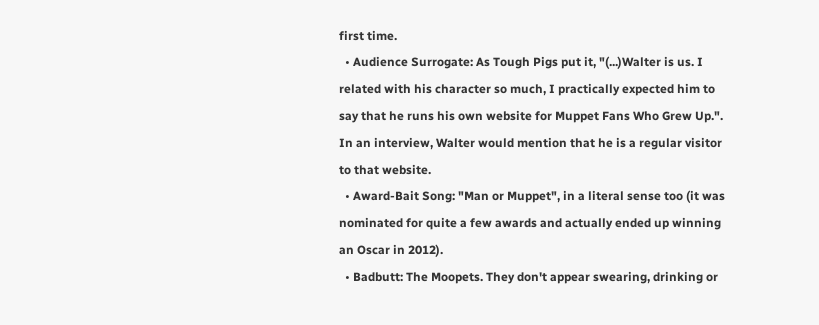first time.
  • Audience Surrogate: As Tough Pigs put it, "(...)Walter is us. I related with his character so much, I practically expected him to say that he runs his own website for Muppet Fans Who Grew Up.". In an interview, Walter would mention that he is a regular visitor to that website.
  • Award-Bait Song: "Man or Muppet", in a literal sense too (it was nominated for quite a few awards and actually ended up winning an Oscar in 2012).
  • Badbutt: The Moopets. They don't appear swearing, drinking or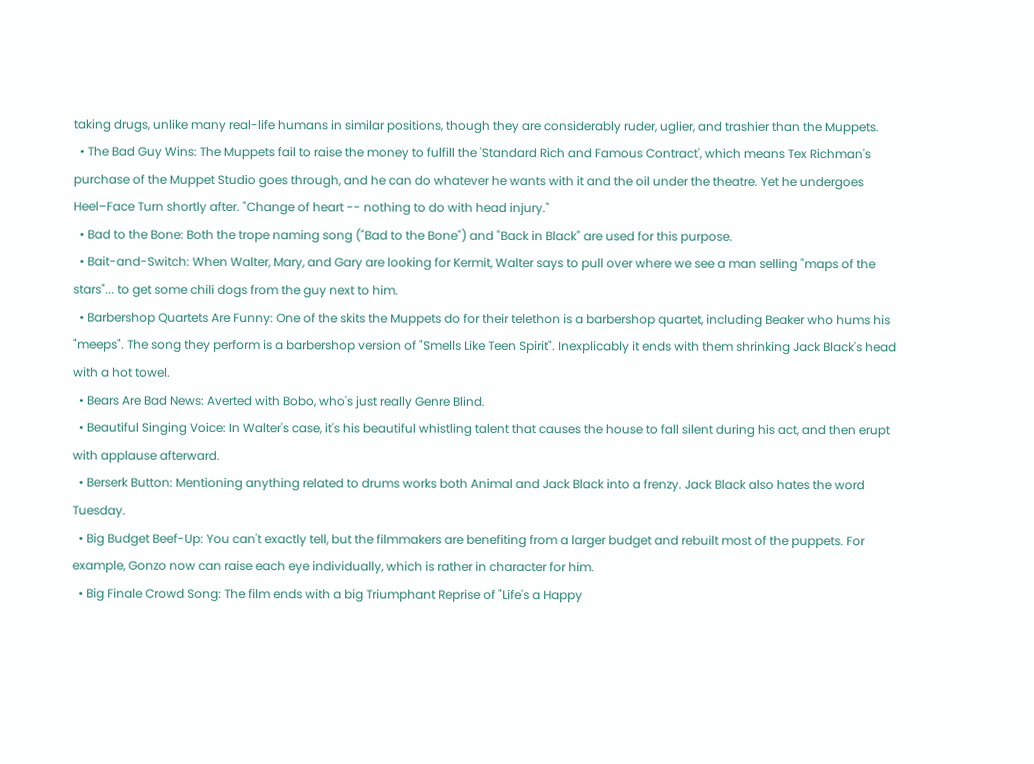taking drugs, unlike many real-life humans in similar positions, though they are considerably ruder, uglier, and trashier than the Muppets.
  • The Bad Guy Wins: The Muppets fail to raise the money to fulfill the 'Standard Rich and Famous Contract', which means Tex Richman's purchase of the Muppet Studio goes through, and he can do whatever he wants with it and the oil under the theatre. Yet he undergoes Heel–Face Turn shortly after. "Change of heart -- nothing to do with head injury."
  • Bad to the Bone: Both the trope naming song ("Bad to the Bone") and "Back in Black" are used for this purpose.
  • Bait-and-Switch: When Walter, Mary, and Gary are looking for Kermit, Walter says to pull over where we see a man selling "maps of the stars"... to get some chili dogs from the guy next to him.
  • Barbershop Quartets Are Funny: One of the skits the Muppets do for their telethon is a barbershop quartet, including Beaker who hums his "meeps". The song they perform is a barbershop version of "Smells Like Teen Spirit". Inexplicably it ends with them shrinking Jack Black's head with a hot towel.
  • Bears Are Bad News: Averted with Bobo, who's just really Genre Blind.
  • Beautiful Singing Voice: In Walter's case, it's his beautiful whistling talent that causes the house to fall silent during his act, and then erupt with applause afterward.
  • Berserk Button: Mentioning anything related to drums works both Animal and Jack Black into a frenzy. Jack Black also hates the word Tuesday.
  • Big Budget Beef-Up: You can't exactly tell, but the filmmakers are benefiting from a larger budget and rebuilt most of the puppets. For example, Gonzo now can raise each eye individually, which is rather in character for him.
  • Big Finale Crowd Song: The film ends with a big Triumphant Reprise of "Life's a Happy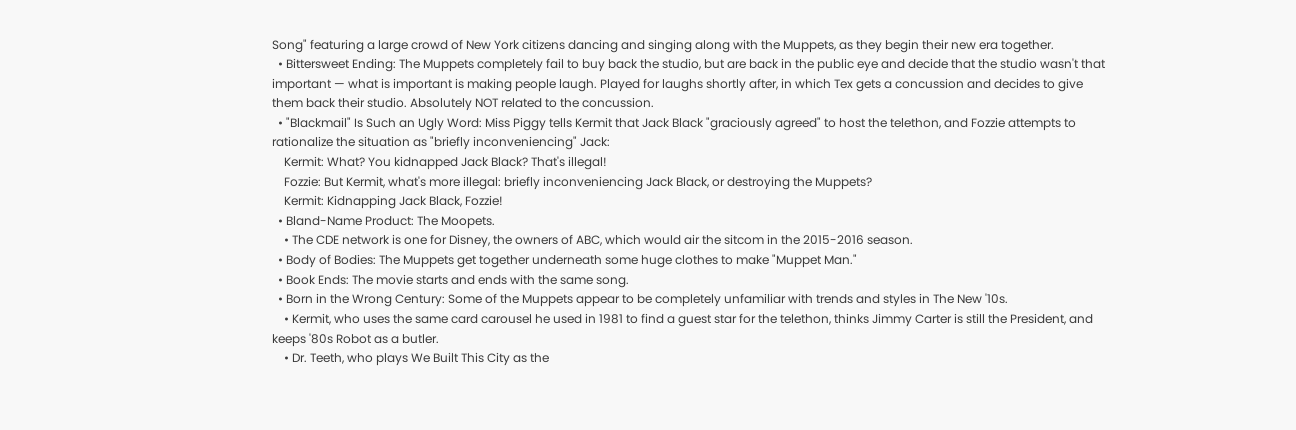Song" featuring a large crowd of New York citizens dancing and singing along with the Muppets, as they begin their new era together.
  • Bittersweet Ending: The Muppets completely fail to buy back the studio, but are back in the public eye and decide that the studio wasn't that important — what is important is making people laugh. Played for laughs shortly after, in which Tex gets a concussion and decides to give them back their studio. Absolutely NOT related to the concussion.
  • "Blackmail" Is Such an Ugly Word: Miss Piggy tells Kermit that Jack Black "graciously agreed" to host the telethon, and Fozzie attempts to rationalize the situation as "briefly inconveniencing" Jack:
    Kermit: What? You kidnapped Jack Black? That's illegal!
    Fozzie: But Kermit, what's more illegal: briefly inconveniencing Jack Black, or destroying the Muppets?
    Kermit: Kidnapping Jack Black, Fozzie!
  • Bland-Name Product: The Moopets.
    • The CDE network is one for Disney, the owners of ABC, which would air the sitcom in the 2015-2016 season.
  • Body of Bodies: The Muppets get together underneath some huge clothes to make "Muppet Man."
  • Book Ends: The movie starts and ends with the same song.
  • Born in the Wrong Century: Some of the Muppets appear to be completely unfamiliar with trends and styles in The New '10s.
    • Kermit, who uses the same card carousel he used in 1981 to find a guest star for the telethon, thinks Jimmy Carter is still the President, and keeps '80s Robot as a butler.
    • Dr. Teeth, who plays We Built This City as the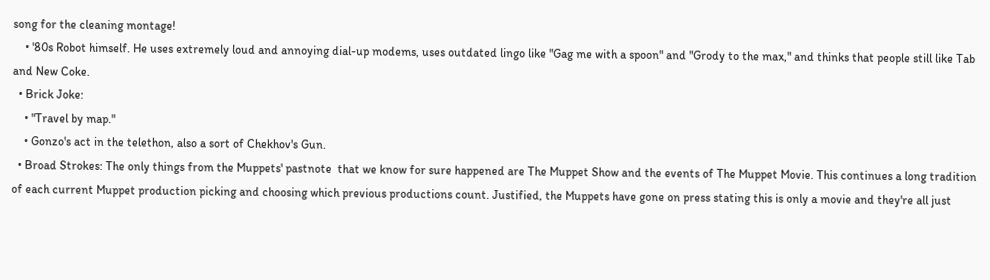song for the cleaning montage!
    • '80s Robot himself. He uses extremely loud and annoying dial-up modems, uses outdated lingo like "Gag me with a spoon" and "Grody to the max," and thinks that people still like Tab and New Coke.
  • Brick Joke:
    • "Travel by map."
    • Gonzo's act in the telethon, also a sort of Chekhov's Gun.
  • Broad Strokes: The only things from the Muppets' pastnote  that we know for sure happened are The Muppet Show and the events of The Muppet Movie. This continues a long tradition of each current Muppet production picking and choosing which previous productions count. Justified, the Muppets have gone on press stating this is only a movie and they're all just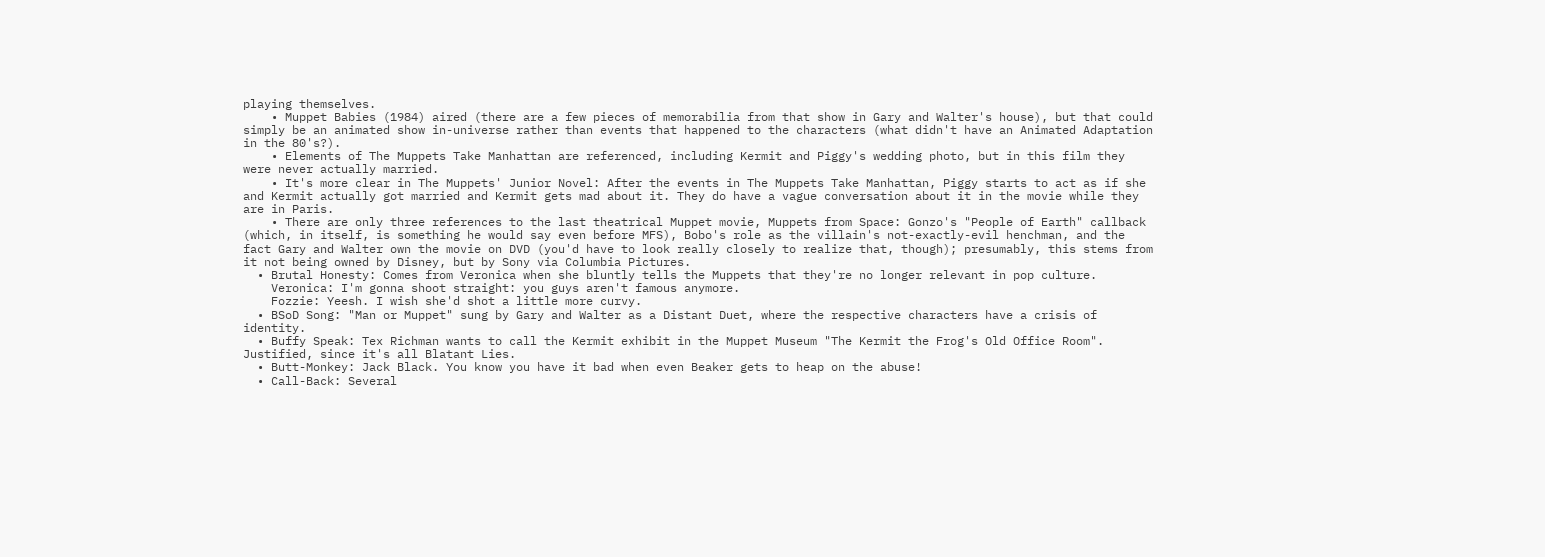playing themselves.
    • Muppet Babies (1984) aired (there are a few pieces of memorabilia from that show in Gary and Walter's house), but that could simply be an animated show in-universe rather than events that happened to the characters (what didn't have an Animated Adaptation in the 80's?).
    • Elements of The Muppets Take Manhattan are referenced, including Kermit and Piggy's wedding photo, but in this film they were never actually married.
    • It's more clear in The Muppets' Junior Novel: After the events in The Muppets Take Manhattan, Piggy starts to act as if she and Kermit actually got married and Kermit gets mad about it. They do have a vague conversation about it in the movie while they are in Paris.
    • There are only three references to the last theatrical Muppet movie, Muppets from Space: Gonzo's "People of Earth" callback (which, in itself, is something he would say even before MFS), Bobo's role as the villain's not-exactly-evil henchman, and the fact Gary and Walter own the movie on DVD (you'd have to look really closely to realize that, though); presumably, this stems from it not being owned by Disney, but by Sony via Columbia Pictures.
  • Brutal Honesty: Comes from Veronica when she bluntly tells the Muppets that they're no longer relevant in pop culture.
    Veronica: I'm gonna shoot straight: you guys aren't famous anymore.
    Fozzie: Yeesh. I wish she'd shot a little more curvy.
  • BSoD Song: "Man or Muppet" sung by Gary and Walter as a Distant Duet, where the respective characters have a crisis of identity.
  • Buffy Speak: Tex Richman wants to call the Kermit exhibit in the Muppet Museum "The Kermit the Frog's Old Office Room". Justified, since it's all Blatant Lies.
  • Butt-Monkey: Jack Black. You know you have it bad when even Beaker gets to heap on the abuse!
  • Call-Back: Several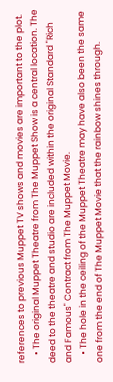references to previous Muppet TV shows and movies are important to the plot.
    • The original Muppet Theatre from The Muppet Show is a central location. The deed to the theatre and studio are included within the original Standard "Rich and Famous" Contract from The Muppet Movie.
    • The hole in the ceiling of the Muppet Theatre may have also been the same one from the end of The Muppet Movie that the rainbow shines through.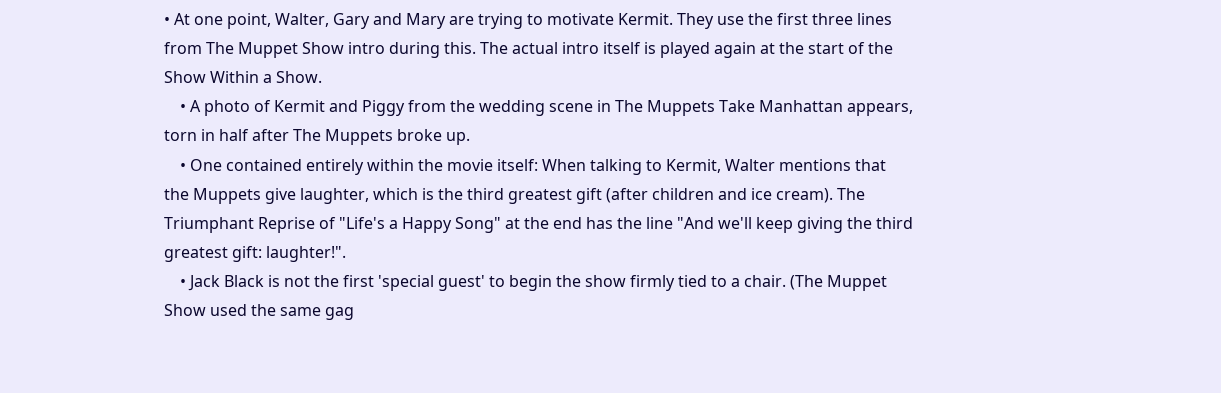• At one point, Walter, Gary and Mary are trying to motivate Kermit. They use the first three lines from The Muppet Show intro during this. The actual intro itself is played again at the start of the Show Within a Show.
    • A photo of Kermit and Piggy from the wedding scene in The Muppets Take Manhattan appears, torn in half after The Muppets broke up.
    • One contained entirely within the movie itself: When talking to Kermit, Walter mentions that the Muppets give laughter, which is the third greatest gift (after children and ice cream). The Triumphant Reprise of "Life's a Happy Song" at the end has the line "And we'll keep giving the third greatest gift: laughter!".
    • Jack Black is not the first 'special guest' to begin the show firmly tied to a chair. (The Muppet Show used the same gag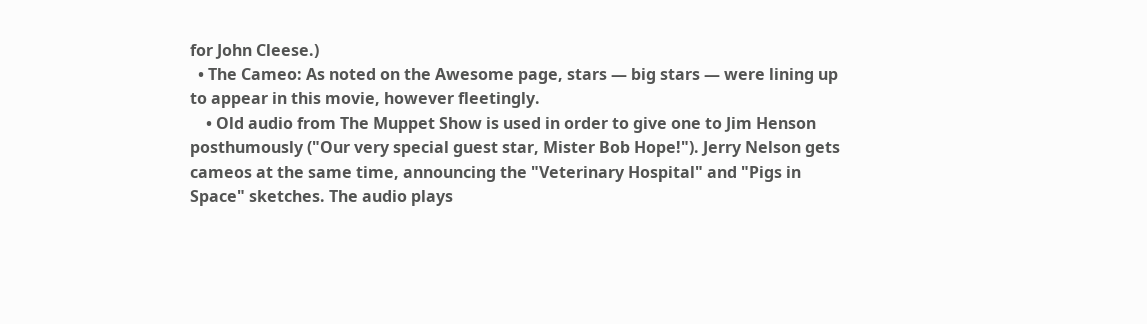for John Cleese.)
  • The Cameo: As noted on the Awesome page, stars — big stars — were lining up to appear in this movie, however fleetingly.
    • Old audio from The Muppet Show is used in order to give one to Jim Henson posthumously ("Our very special guest star, Mister Bob Hope!"). Jerry Nelson gets cameos at the same time, announcing the "Veterinary Hospital" and "Pigs in Space" sketches. The audio plays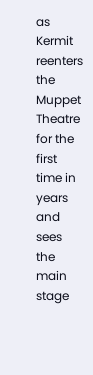as Kermit reenters the Muppet Theatre for the first time in years and sees the main stage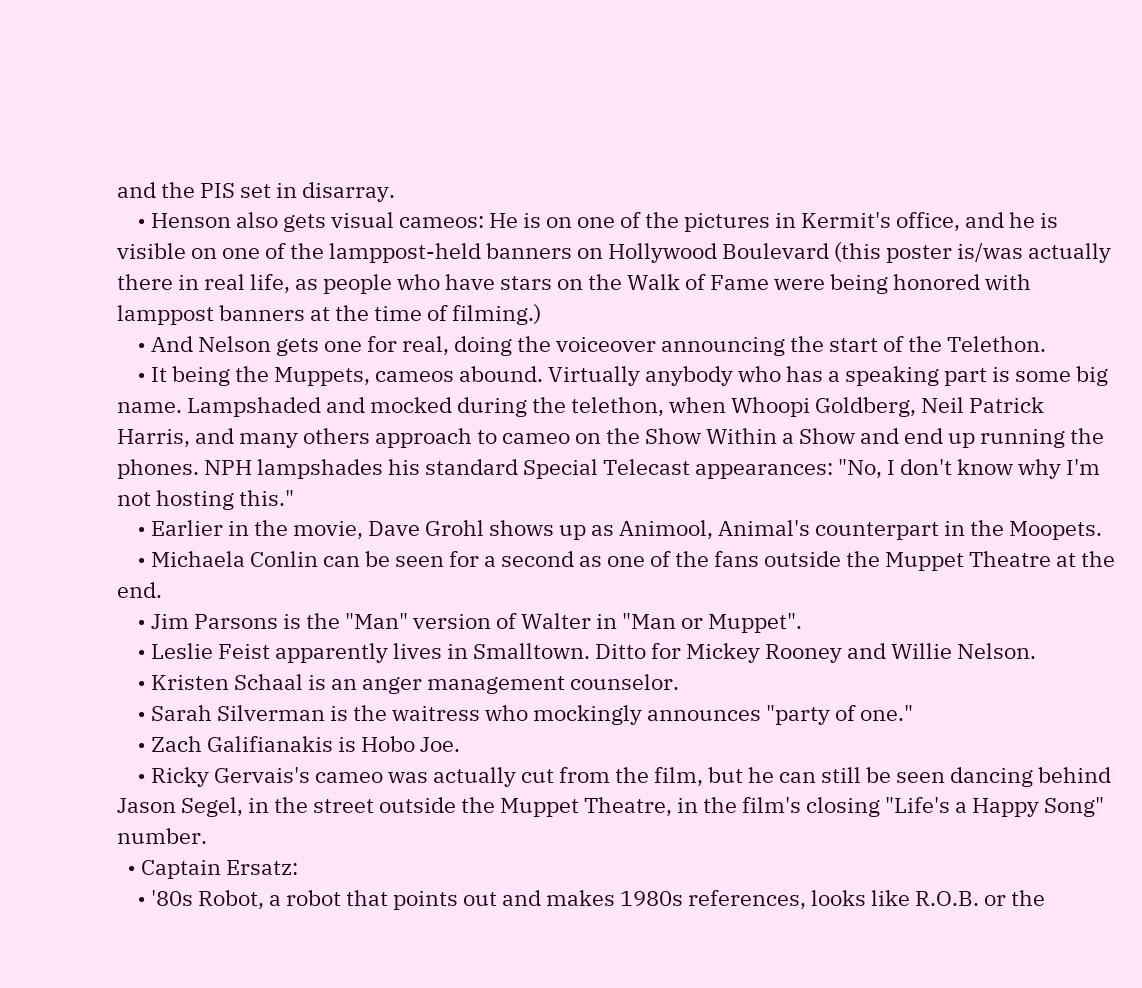and the PIS set in disarray.
    • Henson also gets visual cameos: He is on one of the pictures in Kermit's office, and he is visible on one of the lamppost-held banners on Hollywood Boulevard (this poster is/was actually there in real life, as people who have stars on the Walk of Fame were being honored with lamppost banners at the time of filming.)
    • And Nelson gets one for real, doing the voiceover announcing the start of the Telethon.
    • It being the Muppets, cameos abound. Virtually anybody who has a speaking part is some big name. Lampshaded and mocked during the telethon, when Whoopi Goldberg, Neil Patrick Harris, and many others approach to cameo on the Show Within a Show and end up running the phones. NPH lampshades his standard Special Telecast appearances: "No, I don't know why I'm not hosting this."
    • Earlier in the movie, Dave Grohl shows up as Animool, Animal's counterpart in the Moopets.
    • Michaela Conlin can be seen for a second as one of the fans outside the Muppet Theatre at the end.
    • Jim Parsons is the "Man" version of Walter in "Man or Muppet".
    • Leslie Feist apparently lives in Smalltown. Ditto for Mickey Rooney and Willie Nelson.
    • Kristen Schaal is an anger management counselor.
    • Sarah Silverman is the waitress who mockingly announces "party of one."
    • Zach Galifianakis is Hobo Joe.
    • Ricky Gervais's cameo was actually cut from the film, but he can still be seen dancing behind Jason Segel, in the street outside the Muppet Theatre, in the film's closing "Life's a Happy Song" number.
  • Captain Ersatz:
    • '80s Robot, a robot that points out and makes 1980s references, looks like R.O.B. or the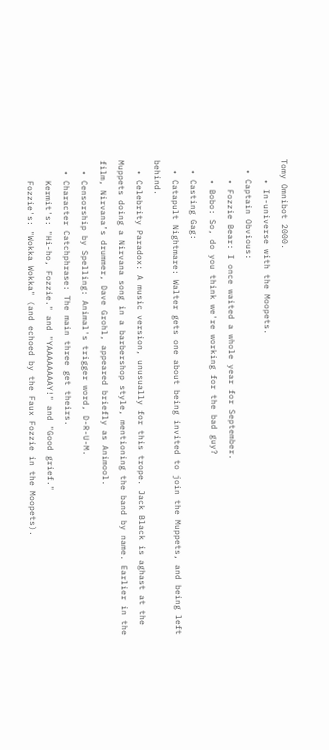Tomy Omnibot 2000.
    • In-universe with the Moopets.
  • Captain Obvious:
    • Fozzie Bear: I once waited a whole year for September.
    • Bobo: So, do you think we're working for the bad guy?
  • Casting Gag:
  • Catapult Nightmare: Walter gets one about being invited to join the Muppets, and being left behind.
  • Celebrity Paradox: A music version, unusually for this trope. Jack Black is aghast at the Muppets doing a Nirvana song in a barbershop style, mentioning the band by name. Earlier in the film, Nirvana’s drummer, Dave Grohl, appeared briefly as Animool.
  • Censorship by Spelling: Animal's trigger word, D-R-U-M.
  • Character Catchphrase: The main three get theirs.
    Kermit's: "Hi-ho, Fozzie." and "YAAAAAAAAY!" and "Good grief."
    Fozzie's: "Wokka Wokka" (and echoed by the Faux Fozzie in the Moopets).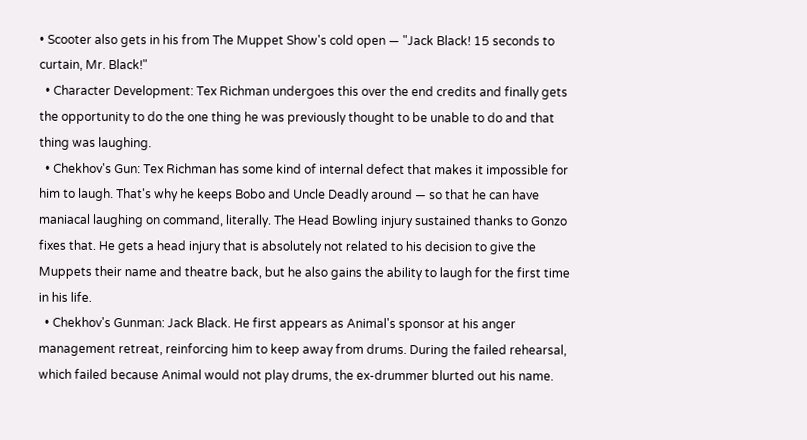• Scooter also gets in his from The Muppet Show's cold open — "Jack Black! 15 seconds to curtain, Mr. Black!"
  • Character Development: Tex Richman undergoes this over the end credits and finally gets the opportunity to do the one thing he was previously thought to be unable to do and that thing was laughing.
  • Chekhov's Gun: Tex Richman has some kind of internal defect that makes it impossible for him to laugh. That's why he keeps Bobo and Uncle Deadly around — so that he can have maniacal laughing on command, literally. The Head Bowling injury sustained thanks to Gonzo fixes that. He gets a head injury that is absolutely not related to his decision to give the Muppets their name and theatre back, but he also gains the ability to laugh for the first time in his life.
  • Chekhov's Gunman: Jack Black. He first appears as Animal's sponsor at his anger management retreat, reinforcing him to keep away from drums. During the failed rehearsal, which failed because Animal would not play drums, the ex-drummer blurted out his name.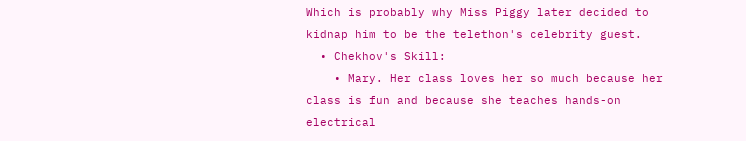Which is probably why Miss Piggy later decided to kidnap him to be the telethon's celebrity guest.
  • Chekhov's Skill:
    • Mary. Her class loves her so much because her class is fun and because she teaches hands-on electrical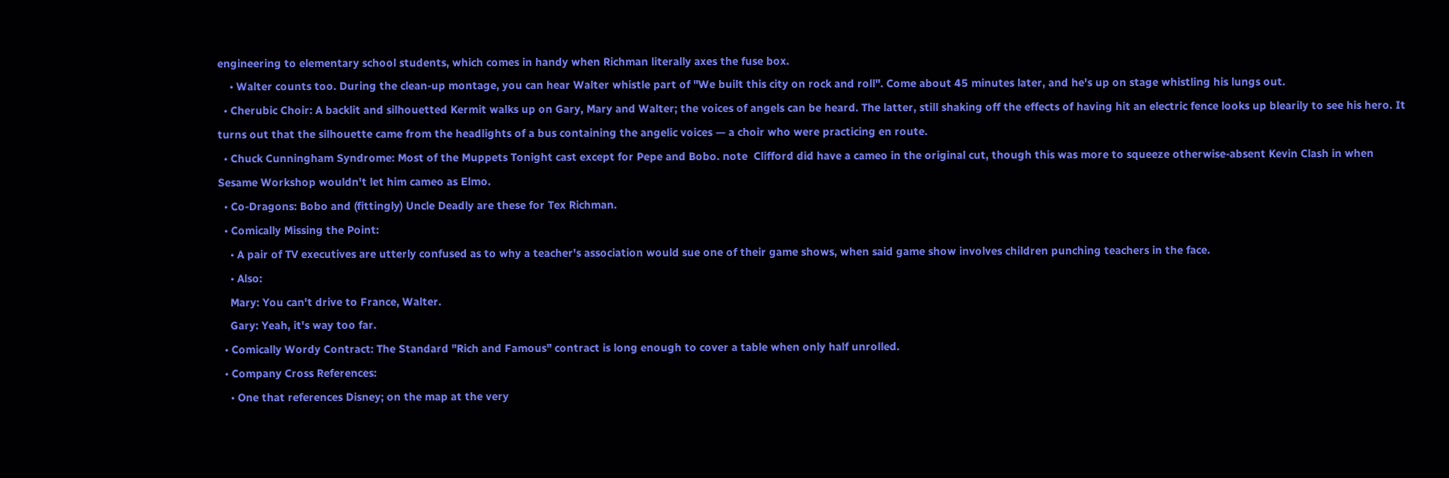engineering to elementary school students, which comes in handy when Richman literally axes the fuse box.
    • Walter counts too. During the clean-up montage, you can hear Walter whistle part of "We built this city on rock and roll". Come about 45 minutes later, and he's up on stage whistling his lungs out.
  • Cherubic Choir: A backlit and silhouetted Kermit walks up on Gary, Mary and Walter; the voices of angels can be heard. The latter, still shaking off the effects of having hit an electric fence looks up blearily to see his hero. It turns out that the silhouette came from the headlights of a bus containing the angelic voices — a choir who were practicing en route.
  • Chuck Cunningham Syndrome: Most of the Muppets Tonight cast except for Pepe and Bobo. note  Clifford did have a cameo in the original cut, though this was more to squeeze otherwise-absent Kevin Clash in when Sesame Workshop wouldn't let him cameo as Elmo.
  • Co-Dragons: Bobo and (fittingly) Uncle Deadly are these for Tex Richman.
  • Comically Missing the Point:
    • A pair of TV executives are utterly confused as to why a teacher's association would sue one of their game shows, when said game show involves children punching teachers in the face.
    • Also:
    Mary: You can't drive to France, Walter.
    Gary: Yeah, it's way too far.
  • Comically Wordy Contract: The Standard "Rich and Famous" contract is long enough to cover a table when only half unrolled.
  • Company Cross References:
    • One that references Disney; on the map at the very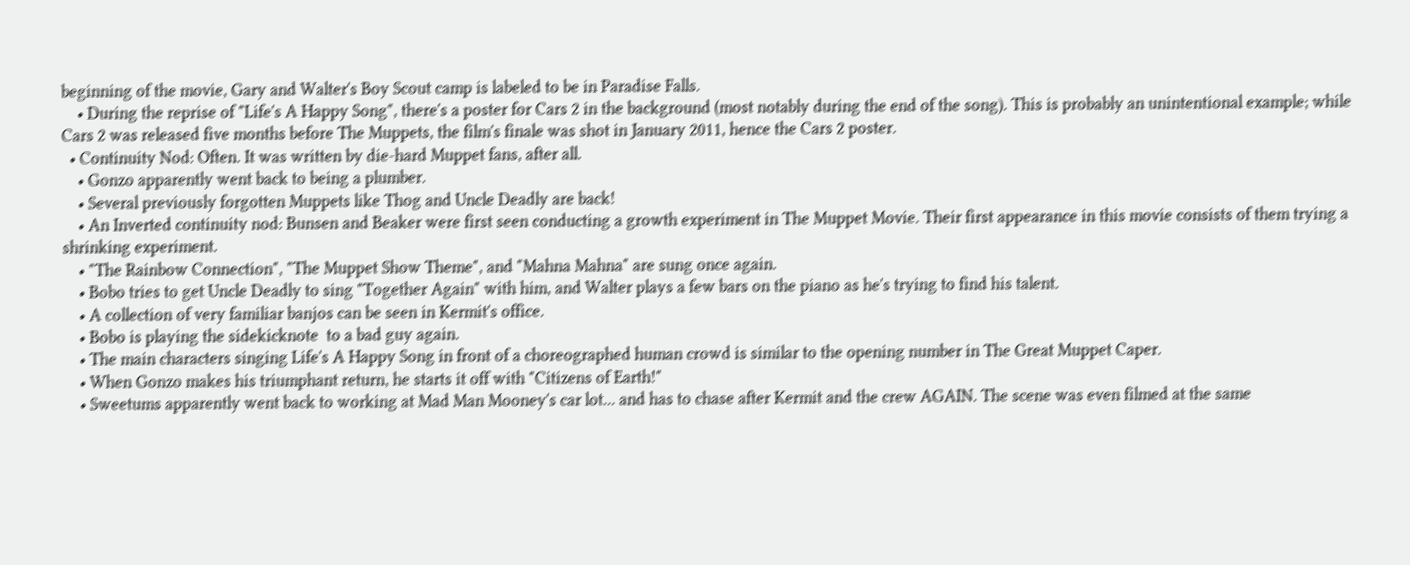beginning of the movie, Gary and Walter's Boy Scout camp is labeled to be in Paradise Falls.
    • During the reprise of "Life's A Happy Song", there's a poster for Cars 2 in the background (most notably during the end of the song). This is probably an unintentional example; while Cars 2 was released five months before The Muppets, the film's finale was shot in January 2011, hence the Cars 2 poster.
  • Continuity Nod: Often. It was written by die-hard Muppet fans, after all.
    • Gonzo apparently went back to being a plumber.
    • Several previously forgotten Muppets like Thog and Uncle Deadly are back!
    • An Inverted continuity nod: Bunsen and Beaker were first seen conducting a growth experiment in The Muppet Movie. Their first appearance in this movie consists of them trying a shrinking experiment.
    • "The Rainbow Connection", "The Muppet Show Theme", and "Mahna Mahna" are sung once again.
    • Bobo tries to get Uncle Deadly to sing "Together Again" with him, and Walter plays a few bars on the piano as he's trying to find his talent.
    • A collection of very familiar banjos can be seen in Kermit's office.
    • Bobo is playing the sidekicknote  to a bad guy again.
    • The main characters singing Life's A Happy Song in front of a choreographed human crowd is similar to the opening number in The Great Muppet Caper.
    • When Gonzo makes his triumphant return, he starts it off with "Citizens of Earth!"
    • Sweetums apparently went back to working at Mad Man Mooney's car lot... and has to chase after Kermit and the crew AGAIN. The scene was even filmed at the same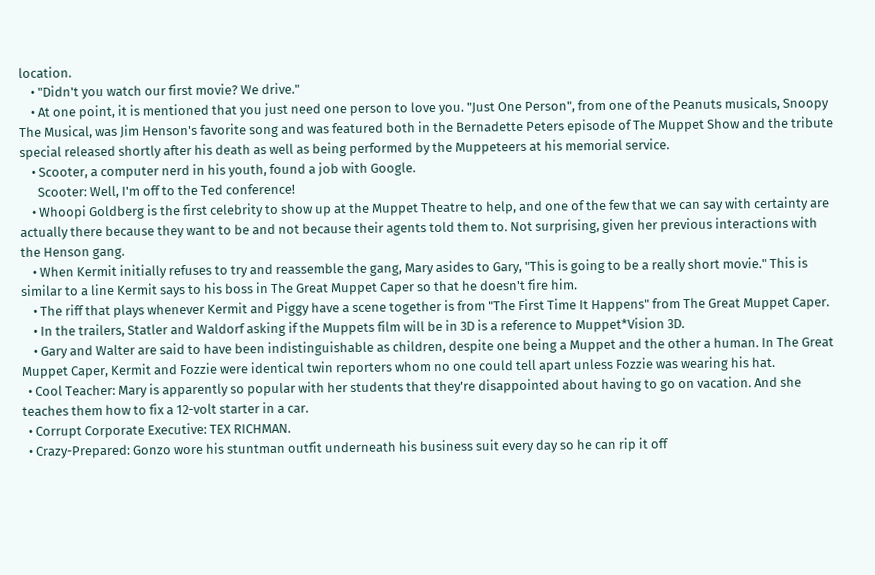location.
    • "Didn't you watch our first movie? We drive."
    • At one point, it is mentioned that you just need one person to love you. "Just One Person", from one of the Peanuts musicals, Snoopy The Musical, was Jim Henson's favorite song and was featured both in the Bernadette Peters episode of The Muppet Show and the tribute special released shortly after his death as well as being performed by the Muppeteers at his memorial service.
    • Scooter, a computer nerd in his youth, found a job with Google.
      Scooter: Well, I'm off to the Ted conference!
    • Whoopi Goldberg is the first celebrity to show up at the Muppet Theatre to help, and one of the few that we can say with certainty are actually there because they want to be and not because their agents told them to. Not surprising, given her previous interactions with the Henson gang.
    • When Kermit initially refuses to try and reassemble the gang, Mary asides to Gary, "This is going to be a really short movie." This is similar to a line Kermit says to his boss in The Great Muppet Caper so that he doesn't fire him.
    • The riff that plays whenever Kermit and Piggy have a scene together is from "The First Time It Happens" from The Great Muppet Caper.
    • In the trailers, Statler and Waldorf asking if the Muppets film will be in 3D is a reference to Muppet*Vision 3D.
    • Gary and Walter are said to have been indistinguishable as children, despite one being a Muppet and the other a human. In The Great Muppet Caper, Kermit and Fozzie were identical twin reporters whom no one could tell apart unless Fozzie was wearing his hat.
  • Cool Teacher: Mary is apparently so popular with her students that they're disappointed about having to go on vacation. And she teaches them how to fix a 12-volt starter in a car.
  • Corrupt Corporate Executive: TEX RICHMAN.
  • Crazy-Prepared: Gonzo wore his stuntman outfit underneath his business suit every day so he can rip it off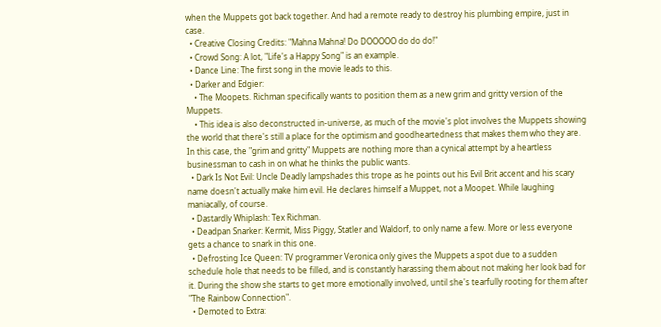when the Muppets got back together. And had a remote ready to destroy his plumbing empire, just in case.
  • Creative Closing Credits: "Mahna Mahna! Do DOOOOO do do do!"
  • Crowd Song: A lot, "Life's a Happy Song" is an example.
  • Dance Line: The first song in the movie leads to this.
  • Darker and Edgier:
    • The Moopets. Richman specifically wants to position them as a new grim and gritty version of the Muppets.
    • This idea is also deconstructed in-universe, as much of the movie's plot involves the Muppets showing the world that there's still a place for the optimism and goodheartedness that makes them who they are. In this case, the "grim and gritty" Muppets are nothing more than a cynical attempt by a heartless businessman to cash in on what he thinks the public wants.
  • Dark Is Not Evil: Uncle Deadly lampshades this trope as he points out his Evil Brit accent and his scary name doesn't actually make him evil. He declares himself a Muppet, not a Moopet. While laughing maniacally, of course.
  • Dastardly Whiplash: Tex Richman.
  • Deadpan Snarker: Kermit, Miss Piggy, Statler and Waldorf, to only name a few. More or less everyone gets a chance to snark in this one.
  • Defrosting Ice Queen: TV programmer Veronica only gives the Muppets a spot due to a sudden schedule hole that needs to be filled, and is constantly harassing them about not making her look bad for it. During the show she starts to get more emotionally involved, until she's tearfully rooting for them after "The Rainbow Connection".
  • Demoted to Extra: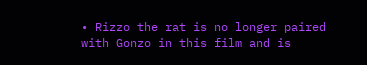• Rizzo the rat is no longer paired with Gonzo in this film and is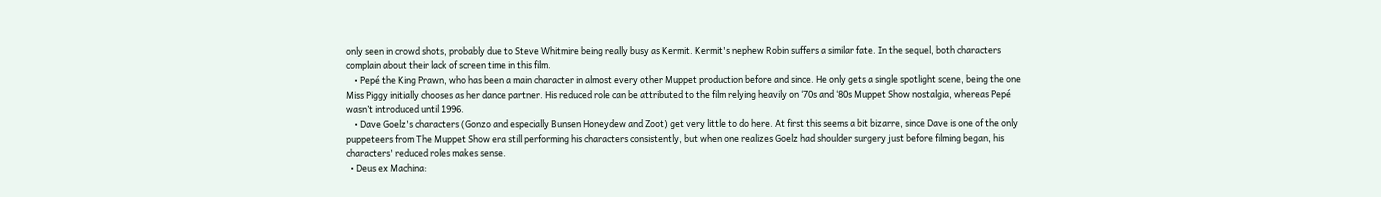only seen in crowd shots, probably due to Steve Whitmire being really busy as Kermit. Kermit's nephew Robin suffers a similar fate. In the sequel, both characters complain about their lack of screen time in this film.
    • Pepé the King Prawn, who has been a main character in almost every other Muppet production before and since. He only gets a single spotlight scene, being the one Miss Piggy initially chooses as her dance partner. His reduced role can be attributed to the film relying heavily on ‘70s and ‘80s Muppet Show nostalgia, whereas Pepé wasn’t introduced until 1996.
    • Dave Goelz's characters (Gonzo and especially Bunsen Honeydew and Zoot) get very little to do here. At first this seems a bit bizarre, since Dave is one of the only puppeteers from The Muppet Show era still performing his characters consistently, but when one realizes Goelz had shoulder surgery just before filming began, his characters' reduced roles makes sense.
  • Deus ex Machina: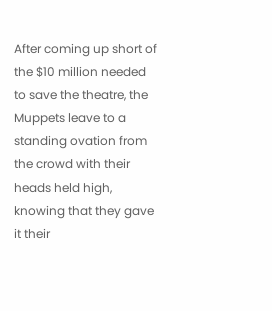After coming up short of the $10 million needed to save the theatre, the Muppets leave to a standing ovation from the crowd with their heads held high, knowing that they gave it their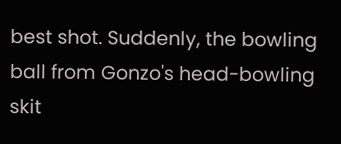best shot. Suddenly, the bowling ball from Gonzo's head-bowling skit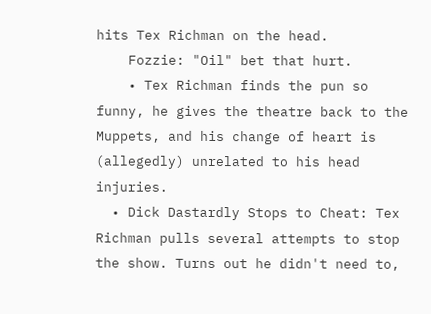hits Tex Richman on the head.
    Fozzie: "Oil" bet that hurt.
    • Tex Richman finds the pun so funny, he gives the theatre back to the Muppets, and his change of heart is (allegedly) unrelated to his head injuries.
  • Dick Dastardly Stops to Cheat: Tex Richman pulls several attempts to stop the show. Turns out he didn't need to,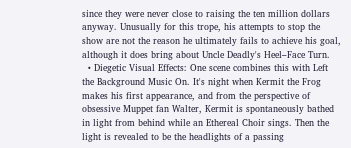since they were never close to raising the ten million dollars anyway. Unusually for this trope, his attempts to stop the show are not the reason he ultimately fails to achieve his goal, although it does bring about Uncle Deadly's Heel–Face Turn.
  • Diegetic Visual Effects: One scene combines this with Left the Background Music On. It's night when Kermit the Frog makes his first appearance, and from the perspective of obsessive Muppet fan Walter, Kermit is spontaneously bathed in light from behind while an Ethereal Choir sings. Then the light is revealed to be the headlights of a passing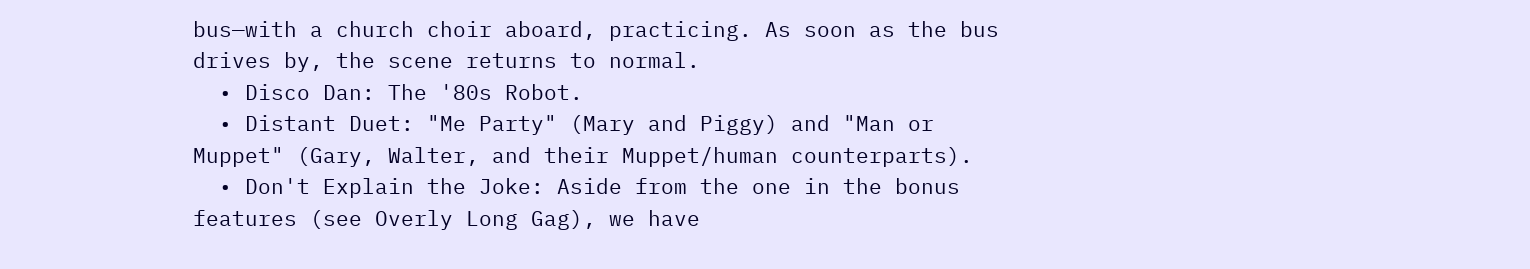bus—with a church choir aboard, practicing. As soon as the bus drives by, the scene returns to normal.
  • Disco Dan: The '80s Robot.
  • Distant Duet: "Me Party" (Mary and Piggy) and "Man or Muppet" (Gary, Walter, and their Muppet/human counterparts).
  • Don't Explain the Joke: Aside from the one in the bonus features (see Overly Long Gag), we have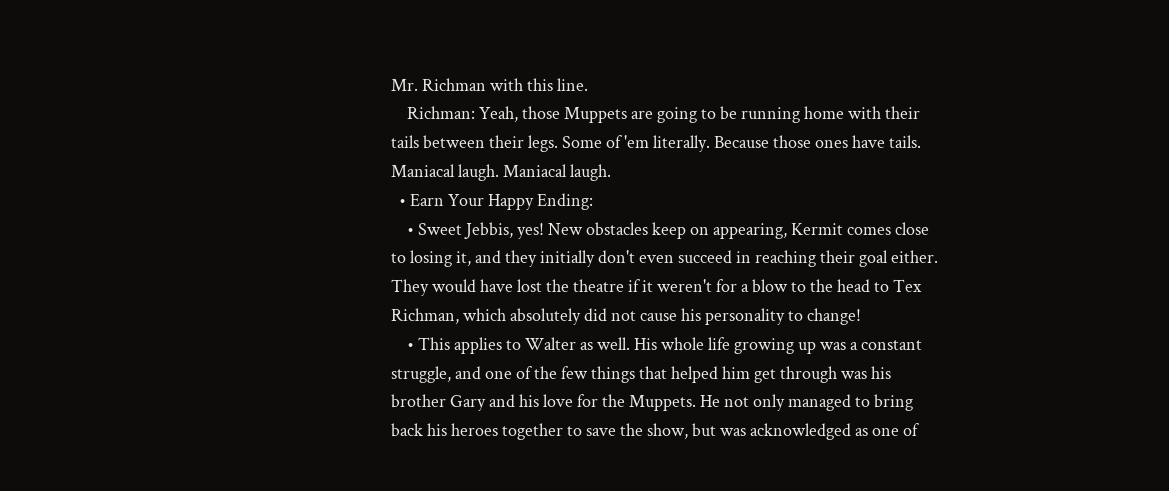Mr. Richman with this line.
    Richman: Yeah, those Muppets are going to be running home with their tails between their legs. Some of 'em literally. Because those ones have tails. Maniacal laugh. Maniacal laugh.
  • Earn Your Happy Ending:
    • Sweet Jebbis, yes! New obstacles keep on appearing, Kermit comes close to losing it, and they initially don't even succeed in reaching their goal either. They would have lost the theatre if it weren't for a blow to the head to Tex Richman, which absolutely did not cause his personality to change!
    • This applies to Walter as well. His whole life growing up was a constant struggle, and one of the few things that helped him get through was his brother Gary and his love for the Muppets. He not only managed to bring back his heroes together to save the show, but was acknowledged as one of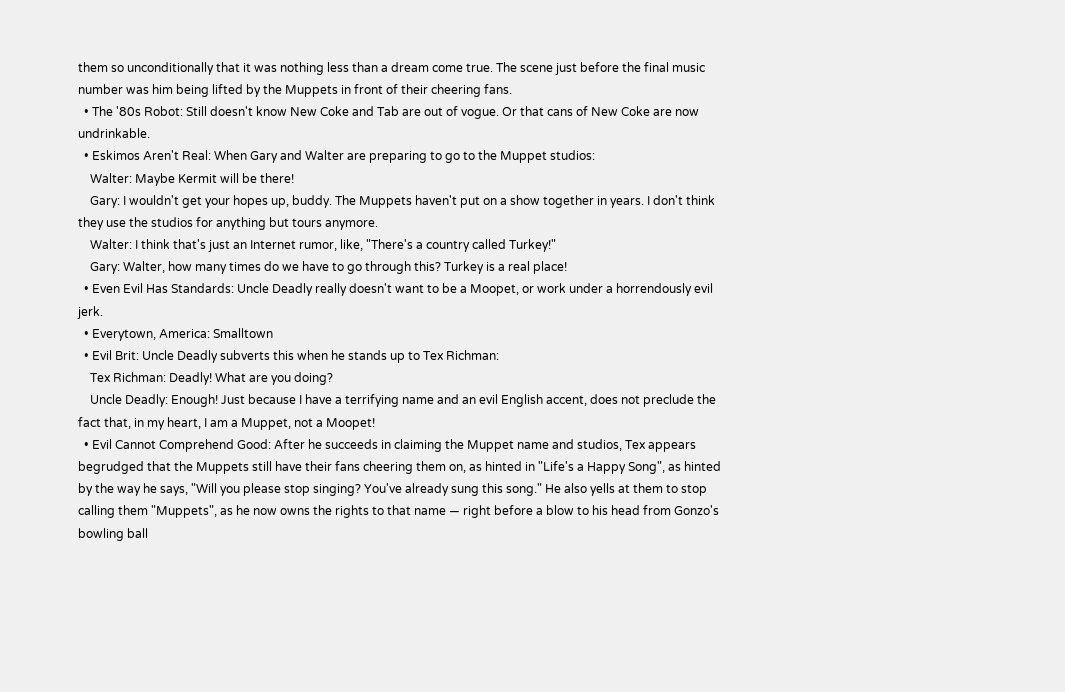them so unconditionally that it was nothing less than a dream come true. The scene just before the final music number was him being lifted by the Muppets in front of their cheering fans.
  • The '80s Robot: Still doesn't know New Coke and Tab are out of vogue. Or that cans of New Coke are now undrinkable.
  • Eskimos Aren't Real: When Gary and Walter are preparing to go to the Muppet studios:
    Walter: Maybe Kermit will be there!
    Gary: I wouldn't get your hopes up, buddy. The Muppets haven't put on a show together in years. I don't think they use the studios for anything but tours anymore.
    Walter: I think that's just an Internet rumor, like, "There's a country called Turkey!"
    Gary: Walter, how many times do we have to go through this? Turkey is a real place!
  • Even Evil Has Standards: Uncle Deadly really doesn't want to be a Moopet, or work under a horrendously evil jerk.
  • Everytown, America: Smalltown
  • Evil Brit: Uncle Deadly subverts this when he stands up to Tex Richman:
    Tex Richman: Deadly! What are you doing?
    Uncle Deadly: Enough! Just because I have a terrifying name and an evil English accent, does not preclude the fact that, in my heart, I am a Muppet, not a Moopet!
  • Evil Cannot Comprehend Good: After he succeeds in claiming the Muppet name and studios, Tex appears begrudged that the Muppets still have their fans cheering them on, as hinted in "Life's a Happy Song", as hinted by the way he says, "Will you please stop singing? You've already sung this song." He also yells at them to stop calling them "Muppets", as he now owns the rights to that name — right before a blow to his head from Gonzo's bowling ball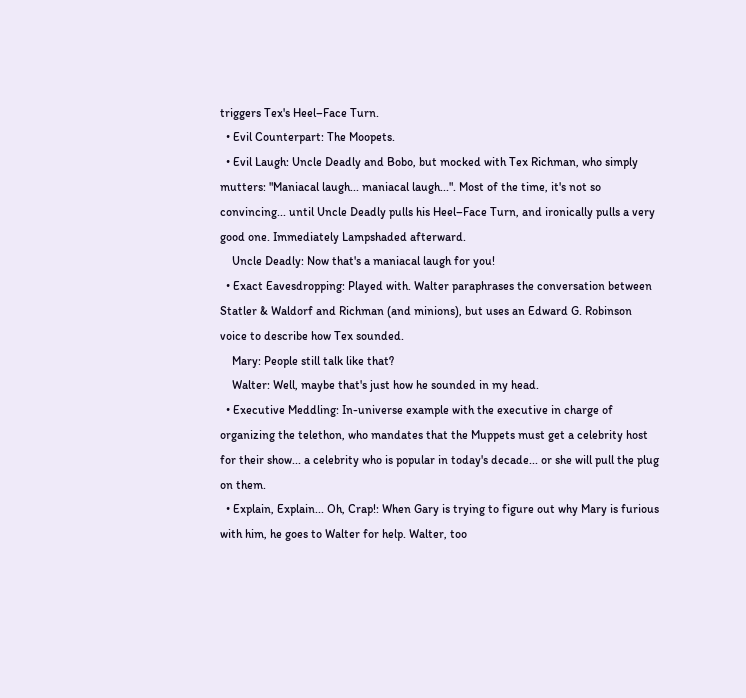triggers Tex's Heel–Face Turn.
  • Evil Counterpart: The Moopets.
  • Evil Laugh: Uncle Deadly and Bobo, but mocked with Tex Richman, who simply mutters: "Maniacal laugh... maniacal laugh...". Most of the time, it's not so convincing... until Uncle Deadly pulls his Heel–Face Turn, and ironically pulls a very good one. Immediately Lampshaded afterward.
    Uncle Deadly: Now that's a maniacal laugh for you!
  • Exact Eavesdropping: Played with. Walter paraphrases the conversation between Statler & Waldorf and Richman (and minions), but uses an Edward G. Robinson voice to describe how Tex sounded.
    Mary: People still talk like that?
    Walter: Well, maybe that's just how he sounded in my head.
  • Executive Meddling: In-universe example with the executive in charge of organizing the telethon, who mandates that the Muppets must get a celebrity host for their show... a celebrity who is popular in today's decade... or she will pull the plug on them.
  • Explain, Explain... Oh, Crap!: When Gary is trying to figure out why Mary is furious with him, he goes to Walter for help. Walter, too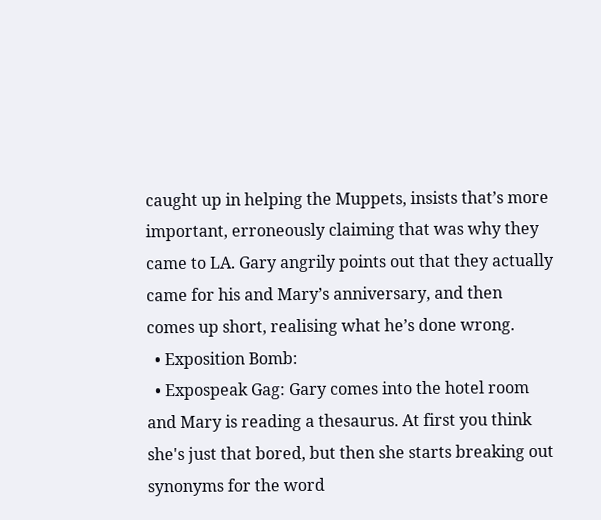caught up in helping the Muppets, insists that’s more important, erroneously claiming that was why they came to LA. Gary angrily points out that they actually came for his and Mary’s anniversary, and then comes up short, realising what he’s done wrong.
  • Exposition Bomb:
  • Expospeak Gag: Gary comes into the hotel room and Mary is reading a thesaurus. At first you think she's just that bored, but then she starts breaking out synonyms for the word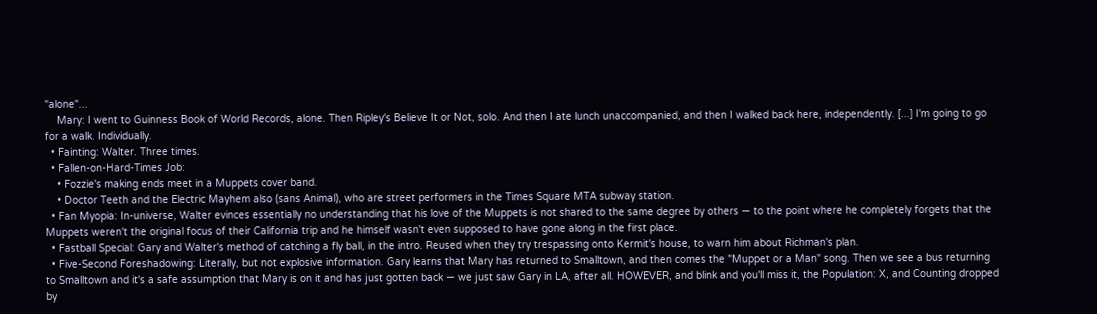"alone"...
    Mary: I went to Guinness Book of World Records, alone. Then Ripley's Believe It or Not, solo. And then I ate lunch unaccompanied, and then I walked back here, independently. [...] I'm going to go for a walk. Individually.
  • Fainting: Walter. Three times.
  • Fallen-on-Hard-Times Job:
    • Fozzie's making ends meet in a Muppets cover band.
    • Doctor Teeth and the Electric Mayhem also (sans Animal), who are street performers in the Times Square MTA subway station.
  • Fan Myopia: In-universe, Walter evinces essentially no understanding that his love of the Muppets is not shared to the same degree by others — to the point where he completely forgets that the Muppets weren't the original focus of their California trip and he himself wasn't even supposed to have gone along in the first place.
  • Fastball Special: Gary and Walter's method of catching a fly ball, in the intro. Reused when they try trespassing onto Kermit's house, to warn him about Richman's plan.
  • Five-Second Foreshadowing: Literally, but not explosive information. Gary learns that Mary has returned to Smalltown, and then comes the "Muppet or a Man" song. Then we see a bus returning to Smalltown and it's a safe assumption that Mary is on it and has just gotten back — we just saw Gary in LA, after all. HOWEVER, and blink and you'll miss it, the Population: X, and Counting dropped by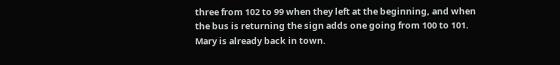three from 102 to 99 when they left at the beginning, and when the bus is returning the sign adds one going from 100 to 101. Mary is already back in town.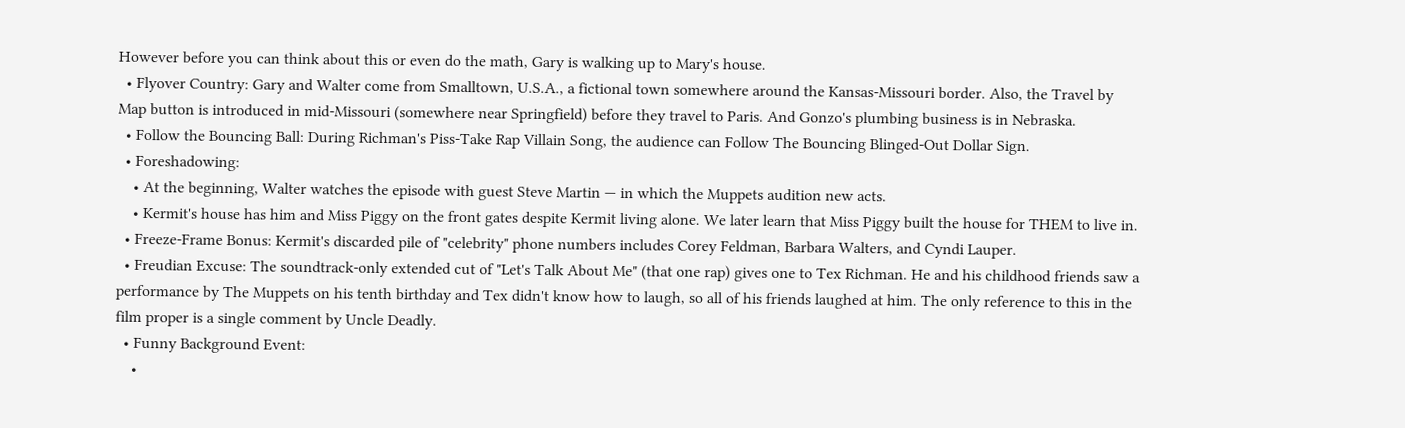However before you can think about this or even do the math, Gary is walking up to Mary's house.
  • Flyover Country: Gary and Walter come from Smalltown, U.S.A., a fictional town somewhere around the Kansas-Missouri border. Also, the Travel by Map button is introduced in mid-Missouri (somewhere near Springfield) before they travel to Paris. And Gonzo's plumbing business is in Nebraska.
  • Follow the Bouncing Ball: During Richman's Piss-Take Rap Villain Song, the audience can Follow The Bouncing Blinged-Out Dollar Sign.
  • Foreshadowing:
    • At the beginning, Walter watches the episode with guest Steve Martin — in which the Muppets audition new acts.
    • Kermit's house has him and Miss Piggy on the front gates despite Kermit living alone. We later learn that Miss Piggy built the house for THEM to live in.
  • Freeze-Frame Bonus: Kermit's discarded pile of "celebrity" phone numbers includes Corey Feldman, Barbara Walters, and Cyndi Lauper.
  • Freudian Excuse: The soundtrack-only extended cut of "Let's Talk About Me" (that one rap) gives one to Tex Richman. He and his childhood friends saw a performance by The Muppets on his tenth birthday and Tex didn't know how to laugh, so all of his friends laughed at him. The only reference to this in the film proper is a single comment by Uncle Deadly.
  • Funny Background Event:
    •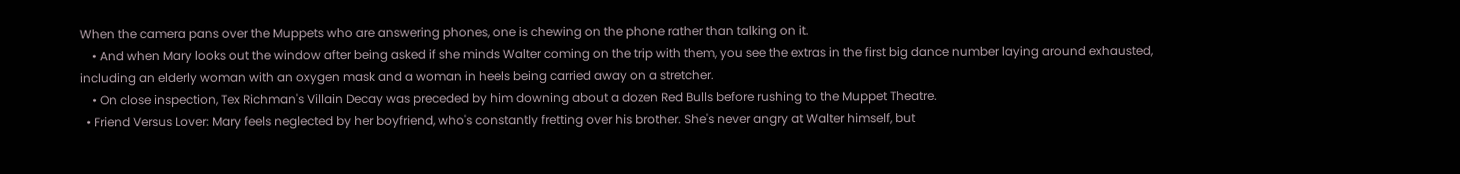When the camera pans over the Muppets who are answering phones, one is chewing on the phone rather than talking on it.
    • And when Mary looks out the window after being asked if she minds Walter coming on the trip with them, you see the extras in the first big dance number laying around exhausted, including an elderly woman with an oxygen mask and a woman in heels being carried away on a stretcher.
    • On close inspection, Tex Richman's Villain Decay was preceded by him downing about a dozen Red Bulls before rushing to the Muppet Theatre.
  • Friend Versus Lover: Mary feels neglected by her boyfriend, who's constantly fretting over his brother. She's never angry at Walter himself, but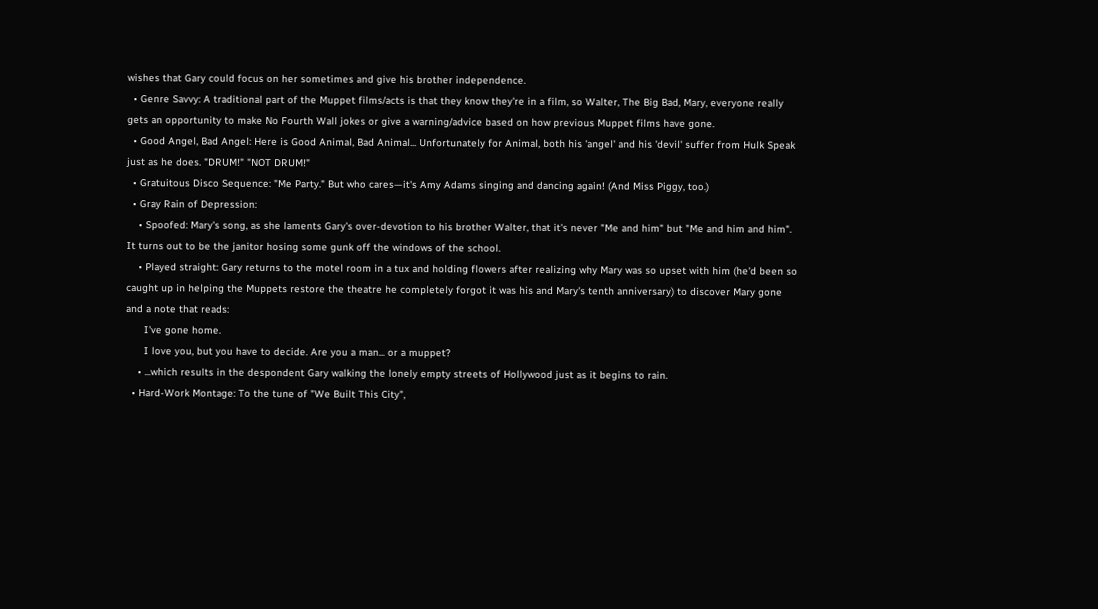wishes that Gary could focus on her sometimes and give his brother independence.
  • Genre Savvy: A traditional part of the Muppet films/acts is that they know they're in a film, so Walter, The Big Bad, Mary, everyone really gets an opportunity to make No Fourth Wall jokes or give a warning/advice based on how previous Muppet films have gone.
  • Good Angel, Bad Angel: Here is Good Animal, Bad Animal... Unfortunately for Animal, both his 'angel' and his 'devil' suffer from Hulk Speak just as he does. "DRUM!" "NOT DRUM!"
  • Gratuitous Disco Sequence: "Me Party." But who cares—it's Amy Adams singing and dancing again! (And Miss Piggy, too.)
  • Gray Rain of Depression:
    • Spoofed: Mary's song, as she laments Gary's over-devotion to his brother Walter, that it's never "Me and him" but "Me and him and him". It turns out to be the janitor hosing some gunk off the windows of the school.
    • Played straight: Gary returns to the motel room in a tux and holding flowers after realizing why Mary was so upset with him (he'd been so caught up in helping the Muppets restore the theatre he completely forgot it was his and Mary's tenth anniversary) to discover Mary gone and a note that reads:
      I've gone home.
      I love you, but you have to decide. Are you a man... or a muppet?
    • ...which results in the despondent Gary walking the lonely empty streets of Hollywood just as it begins to rain.
  • Hard-Work Montage: To the tune of "We Built This City",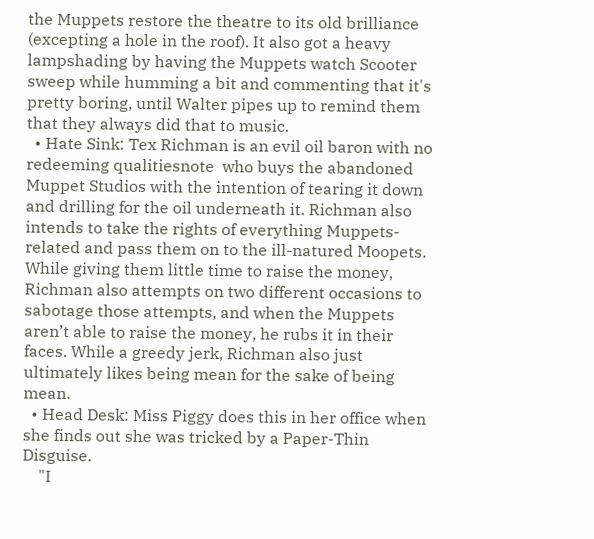the Muppets restore the theatre to its old brilliance (excepting a hole in the roof). It also got a heavy lampshading by having the Muppets watch Scooter sweep while humming a bit and commenting that it's pretty boring, until Walter pipes up to remind them that they always did that to music.
  • Hate Sink: Tex Richman is an evil oil baron with no redeeming qualitiesnote  who buys the abandoned Muppet Studios with the intention of tearing it down and drilling for the oil underneath it. Richman also intends to take the rights of everything Muppets-related and pass them on to the ill-natured Moopets. While giving them little time to raise the money, Richman also attempts on two different occasions to sabotage those attempts, and when the Muppets aren’t able to raise the money, he rubs it in their faces. While a greedy jerk, Richman also just ultimately likes being mean for the sake of being mean.
  • Head Desk: Miss Piggy does this in her office when she finds out she was tricked by a Paper-Thin Disguise.
    "I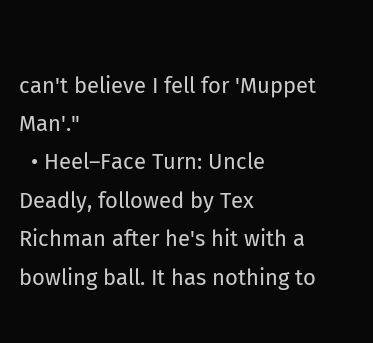can't believe I fell for 'Muppet Man'."
  • Heel–Face Turn: Uncle Deadly, followed by Tex Richman after he's hit with a bowling ball. It has nothing to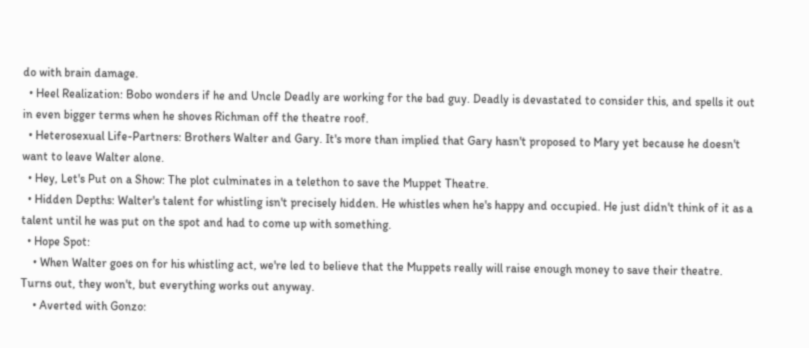do with brain damage.
  • Heel Realization: Bobo wonders if he and Uncle Deadly are working for the bad guy. Deadly is devastated to consider this, and spells it out in even bigger terms when he shoves Richman off the theatre roof.
  • Heterosexual Life-Partners: Brothers Walter and Gary. It's more than implied that Gary hasn't proposed to Mary yet because he doesn't want to leave Walter alone.
  • Hey, Let's Put on a Show: The plot culminates in a telethon to save the Muppet Theatre.
  • Hidden Depths: Walter's talent for whistling isn't precisely hidden. He whistles when he's happy and occupied. He just didn't think of it as a talent until he was put on the spot and had to come up with something.
  • Hope Spot:
    • When Walter goes on for his whistling act, we're led to believe that the Muppets really will raise enough money to save their theatre. Turns out, they won't, but everything works out anyway.
    • Averted with Gonzo: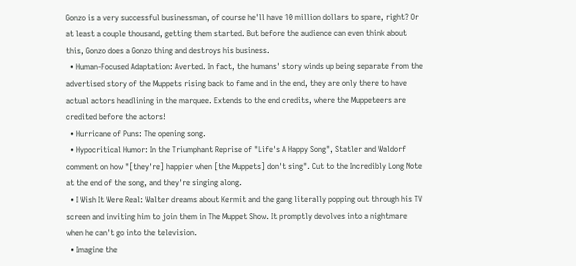Gonzo is a very successful businessman, of course he'll have 10 million dollars to spare, right? Or at least a couple thousand, getting them started. But before the audience can even think about this, Gonzo does a Gonzo thing and destroys his business.
  • Human-Focused Adaptation: Averted. In fact, the humans' story winds up being separate from the advertised story of the Muppets rising back to fame and in the end, they are only there to have actual actors headlining in the marquee. Extends to the end credits, where the Muppeteers are credited before the actors!
  • Hurricane of Puns: The opening song.
  • Hypocritical Humor: In the Triumphant Reprise of "Life's A Happy Song", Statler and Waldorf comment on how "[they're] happier when [the Muppets] don't sing". Cut to the Incredibly Long Note at the end of the song, and they're singing along.
  • I Wish It Were Real: Walter dreams about Kermit and the gang literally popping out through his TV screen and inviting him to join them in The Muppet Show. It promptly devolves into a nightmare when he can't go into the television.
  • Imagine the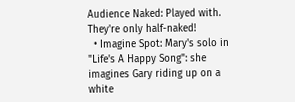Audience Naked: Played with. They're only half-naked!
  • Imagine Spot: Mary's solo in "Life's A Happy Song": she imagines Gary riding up on a white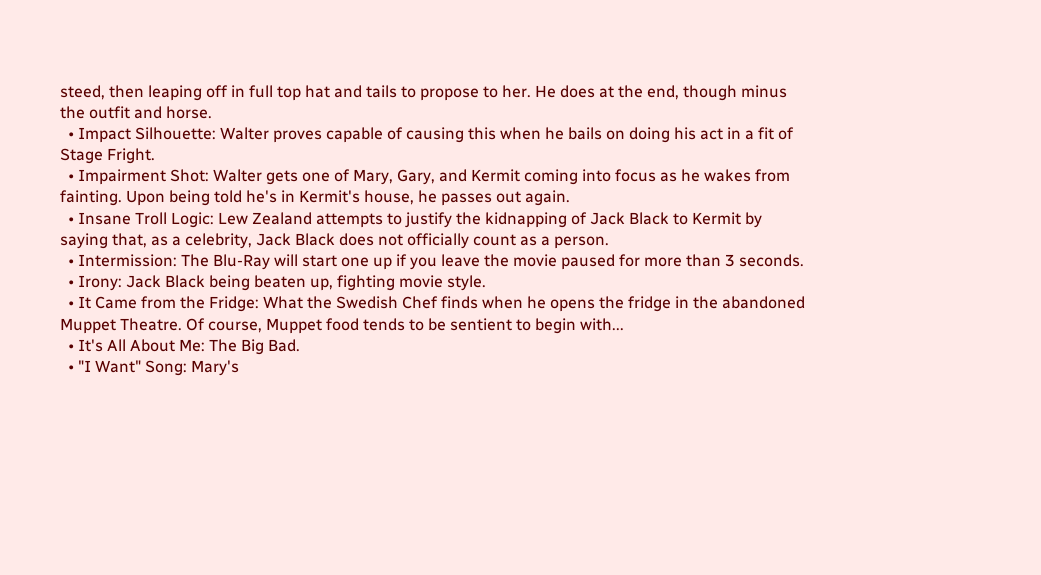steed, then leaping off in full top hat and tails to propose to her. He does at the end, though minus the outfit and horse.
  • Impact Silhouette: Walter proves capable of causing this when he bails on doing his act in a fit of Stage Fright.
  • Impairment Shot: Walter gets one of Mary, Gary, and Kermit coming into focus as he wakes from fainting. Upon being told he's in Kermit's house, he passes out again.
  • Insane Troll Logic: Lew Zealand attempts to justify the kidnapping of Jack Black to Kermit by saying that, as a celebrity, Jack Black does not officially count as a person.
  • Intermission: The Blu-Ray will start one up if you leave the movie paused for more than 3 seconds.
  • Irony: Jack Black being beaten up, fighting movie style.
  • It Came from the Fridge: What the Swedish Chef finds when he opens the fridge in the abandoned Muppet Theatre. Of course, Muppet food tends to be sentient to begin with...
  • It's All About Me: The Big Bad.
  • "I Want" Song: Mary's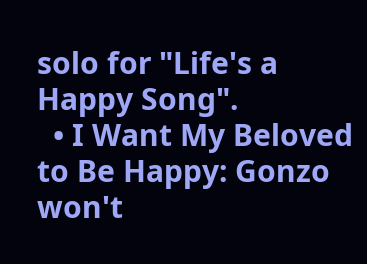solo for "Life's a Happy Song".
  • I Want My Beloved to Be Happy: Gonzo won't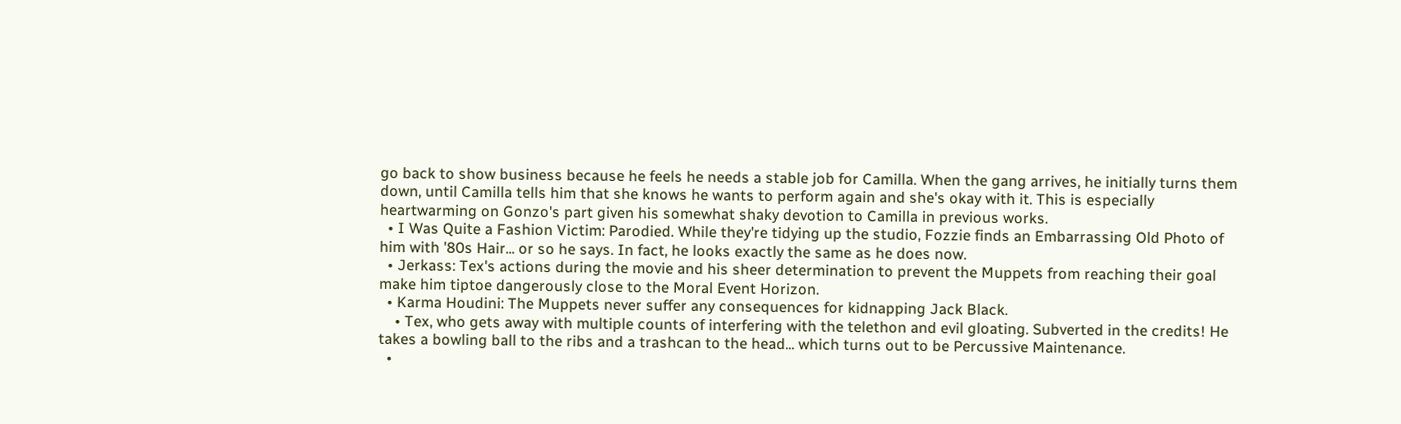go back to show business because he feels he needs a stable job for Camilla. When the gang arrives, he initially turns them down, until Camilla tells him that she knows he wants to perform again and she's okay with it. This is especially heartwarming on Gonzo's part given his somewhat shaky devotion to Camilla in previous works.
  • I Was Quite a Fashion Victim: Parodied. While they're tidying up the studio, Fozzie finds an Embarrassing Old Photo of him with '80s Hair... or so he says. In fact, he looks exactly the same as he does now.
  • Jerkass: Tex's actions during the movie and his sheer determination to prevent the Muppets from reaching their goal make him tiptoe dangerously close to the Moral Event Horizon.
  • Karma Houdini: The Muppets never suffer any consequences for kidnapping Jack Black.
    • Tex, who gets away with multiple counts of interfering with the telethon and evil gloating. Subverted in the credits! He takes a bowling ball to the ribs and a trashcan to the head... which turns out to be Percussive Maintenance.
  •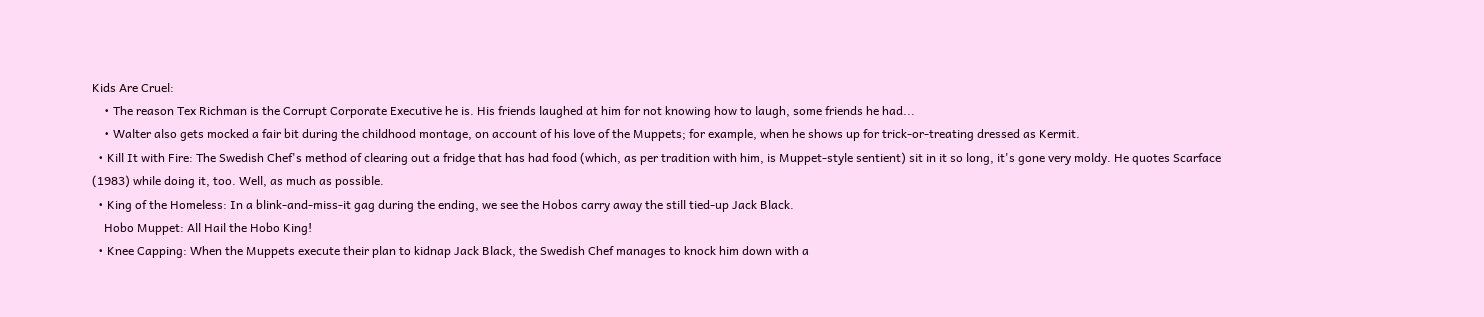Kids Are Cruel:
    • The reason Tex Richman is the Corrupt Corporate Executive he is. His friends laughed at him for not knowing how to laugh, some friends he had...
    • Walter also gets mocked a fair bit during the childhood montage, on account of his love of the Muppets; for example, when he shows up for trick-or-treating dressed as Kermit.
  • Kill It with Fire: The Swedish Chef's method of clearing out a fridge that has had food (which, as per tradition with him, is Muppet-style sentient) sit in it so long, it's gone very moldy. He quotes Scarface (1983) while doing it, too. Well, as much as possible.
  • King of the Homeless: In a blink-and-miss-it gag during the ending, we see the Hobos carry away the still tied-up Jack Black.
    Hobo Muppet: All Hail the Hobo King!
  • Knee Capping: When the Muppets execute their plan to kidnap Jack Black, the Swedish Chef manages to knock him down with a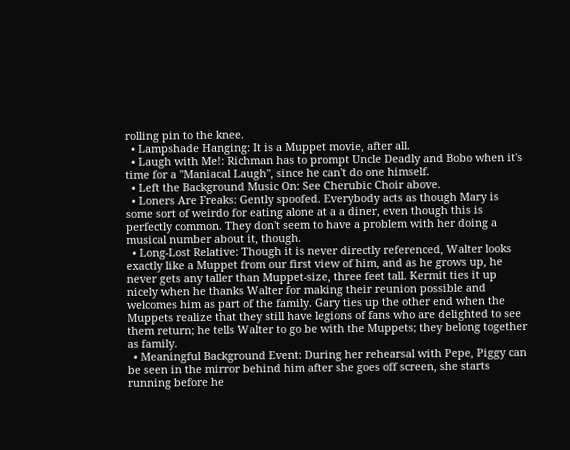rolling pin to the knee.
  • Lampshade Hanging: It is a Muppet movie, after all.
  • Laugh with Me!: Richman has to prompt Uncle Deadly and Bobo when it's time for a "Maniacal Laugh", since he can't do one himself.
  • Left the Background Music On: See Cherubic Choir above.
  • Loners Are Freaks: Gently spoofed. Everybody acts as though Mary is some sort of weirdo for eating alone at a a diner, even though this is perfectly common. They don't seem to have a problem with her doing a musical number about it, though.
  • Long-Lost Relative: Though it is never directly referenced, Walter looks exactly like a Muppet from our first view of him, and as he grows up, he never gets any taller than Muppet-size, three feet tall. Kermit ties it up nicely when he thanks Walter for making their reunion possible and welcomes him as part of the family. Gary ties up the other end when the Muppets realize that they still have legions of fans who are delighted to see them return; he tells Walter to go be with the Muppets; they belong together as family.
  • Meaningful Background Event: During her rehearsal with Pepe, Piggy can be seen in the mirror behind him after she goes off screen, she starts running before he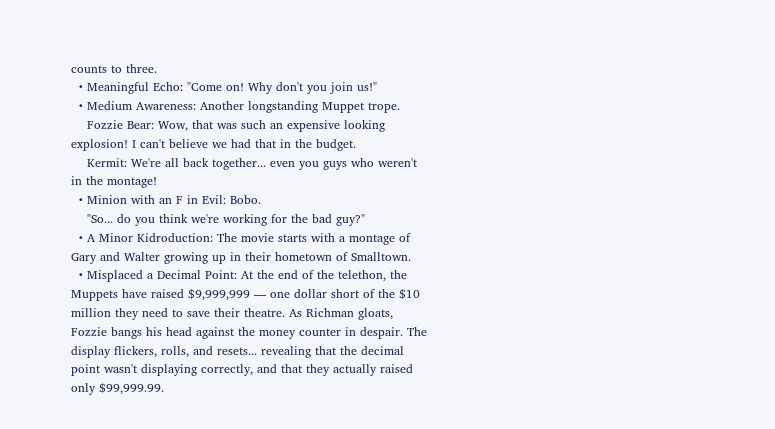counts to three.
  • Meaningful Echo: "Come on! Why don't you join us!"
  • Medium Awareness: Another longstanding Muppet trope.
    Fozzie Bear: Wow, that was such an expensive looking explosion! I can't believe we had that in the budget.
    Kermit: We're all back together... even you guys who weren't in the montage!
  • Minion with an F in Evil: Bobo.
    "So... do you think we're working for the bad guy?"
  • A Minor Kidroduction: The movie starts with a montage of Gary and Walter growing up in their hometown of Smalltown.
  • Misplaced a Decimal Point: At the end of the telethon, the Muppets have raised $9,999,999 — one dollar short of the $10 million they need to save their theatre. As Richman gloats, Fozzie bangs his head against the money counter in despair. The display flickers, rolls, and resets... revealing that the decimal point wasn't displaying correctly, and that they actually raised only $99,999.99.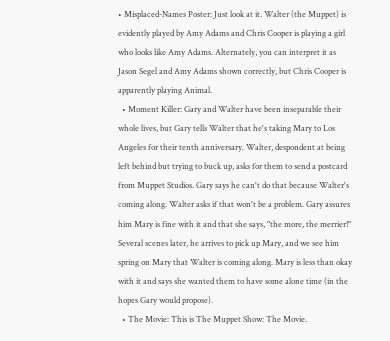• Misplaced-Names Poster: Just look at it. Walter (the Muppet) is evidently played by Amy Adams and Chris Cooper is playing a girl who looks like Amy Adams. Alternately, you can interpret it as Jason Segel and Amy Adams shown correctly, but Chris Cooper is apparently playing Animal.
  • Moment Killer: Gary and Walter have been inseparable their whole lives, but Gary tells Walter that he's taking Mary to Los Angeles for their tenth anniversary. Walter, despondent at being left behind but trying to buck up, asks for them to send a postcard from Muppet Studios. Gary says he can't do that because Walter's coming along. Walter asks if that won't be a problem. Gary assures him Mary is fine with it and that she says, "the more, the merrier!" Several scenes later, he arrives to pick up Mary, and we see him spring on Mary that Walter is coming along. Mary is less than okay with it and says she wanted them to have some alone time (in the hopes Gary would propose).
  • The Movie: This is The Muppet Show: The Movie.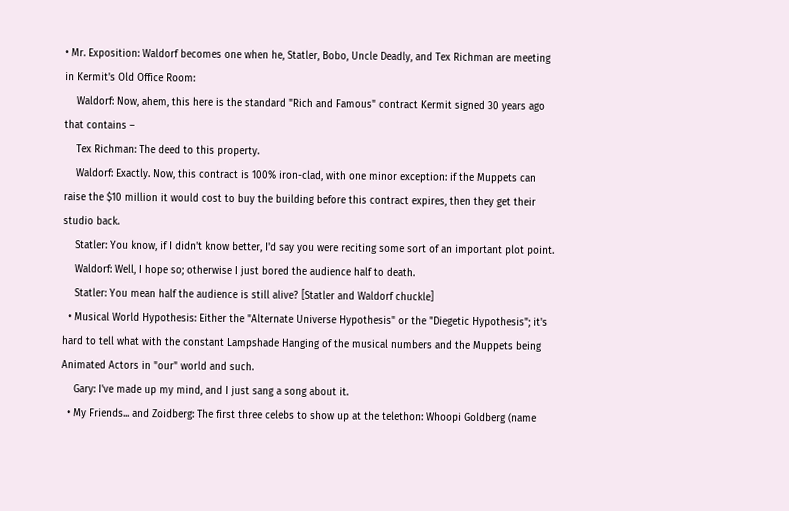• Mr. Exposition: Waldorf becomes one when he, Statler, Bobo, Uncle Deadly, and Tex Richman are meeting in Kermit's Old Office Room:
    Waldorf: Now, ahem, this here is the standard "Rich and Famous" contract Kermit signed 30 years ago that contains –
    Tex Richman: The deed to this property.
    Waldorf: Exactly. Now, this contract is 100% iron-clad, with one minor exception: if the Muppets can raise the $10 million it would cost to buy the building before this contract expires, then they get their studio back.
    Statler: You know, if I didn't know better, I'd say you were reciting some sort of an important plot point.
    Waldorf: Well, I hope so; otherwise I just bored the audience half to death.
    Statler: You mean half the audience is still alive? [Statler and Waldorf chuckle]
  • Musical World Hypothesis: Either the "Alternate Universe Hypothesis" or the "Diegetic Hypothesis"; it's hard to tell what with the constant Lampshade Hanging of the musical numbers and the Muppets being Animated Actors in "our" world and such.
    Gary: I've made up my mind, and I just sang a song about it.
  • My Friends... and Zoidberg: The first three celebs to show up at the telethon: Whoopi Goldberg (name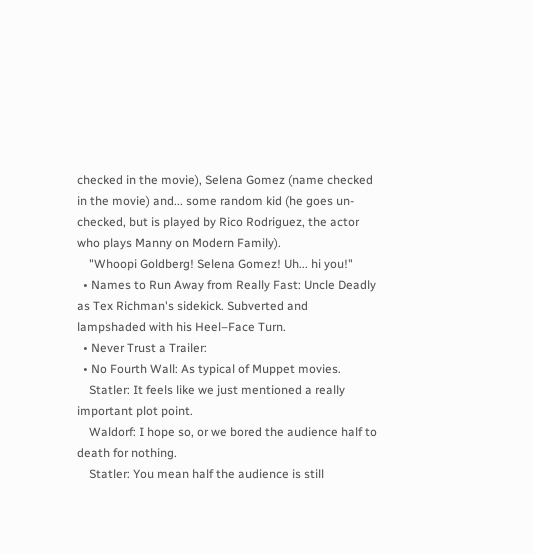checked in the movie), Selena Gomez (name checked in the movie) and... some random kid (he goes un-checked, but is played by Rico Rodriguez, the actor who plays Manny on Modern Family).
    "Whoopi Goldberg! Selena Gomez! Uh... hi you!"
  • Names to Run Away from Really Fast: Uncle Deadly as Tex Richman's sidekick. Subverted and lampshaded with his Heel–Face Turn.
  • Never Trust a Trailer:
  • No Fourth Wall: As typical of Muppet movies.
    Statler: It feels like we just mentioned a really important plot point.
    Waldorf: I hope so, or we bored the audience half to death for nothing.
    Statler: You mean half the audience is still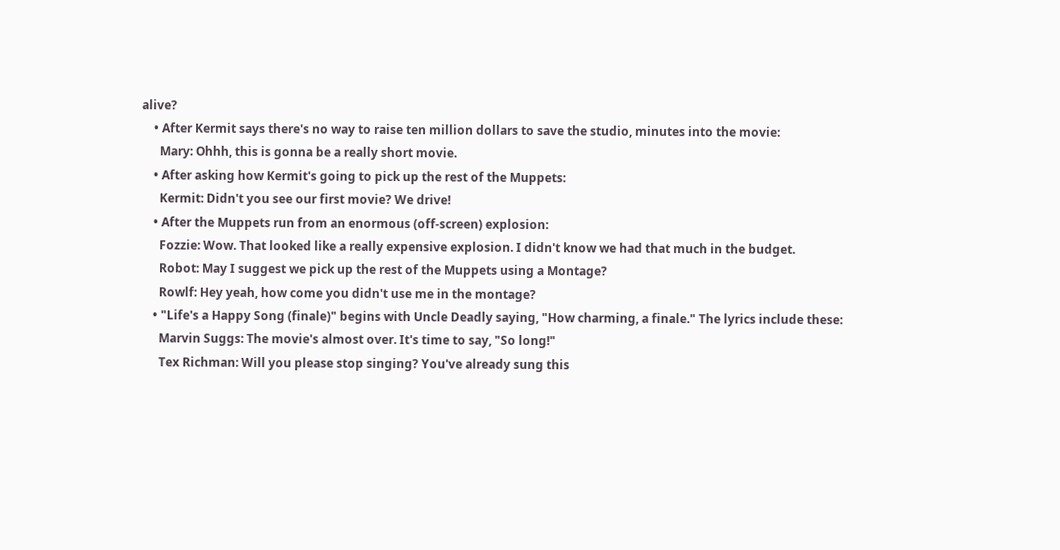alive?
    • After Kermit says there's no way to raise ten million dollars to save the studio, minutes into the movie:
      Mary: Ohhh, this is gonna be a really short movie.
    • After asking how Kermit's going to pick up the rest of the Muppets:
      Kermit: Didn't you see our first movie? We drive!
    • After the Muppets run from an enormous (off-screen) explosion:
      Fozzie: Wow. That looked like a really expensive explosion. I didn't know we had that much in the budget.
      Robot: May I suggest we pick up the rest of the Muppets using a Montage?
      Rowlf: Hey yeah, how come you didn't use me in the montage?
    • "Life's a Happy Song (finale)" begins with Uncle Deadly saying, "How charming, a finale." The lyrics include these:
      Marvin Suggs: The movie's almost over. It's time to say, "So long!"
      Tex Richman: Will you please stop singing? You've already sung this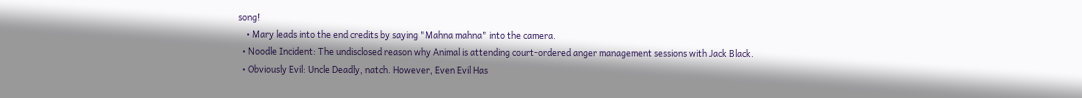song!
    • Mary leads into the end credits by saying "Mahna mahna" into the camera.
  • Noodle Incident: The undisclosed reason why Animal is attending court-ordered anger management sessions with Jack Black.
  • Obviously Evil: Uncle Deadly, natch. However, Even Evil Has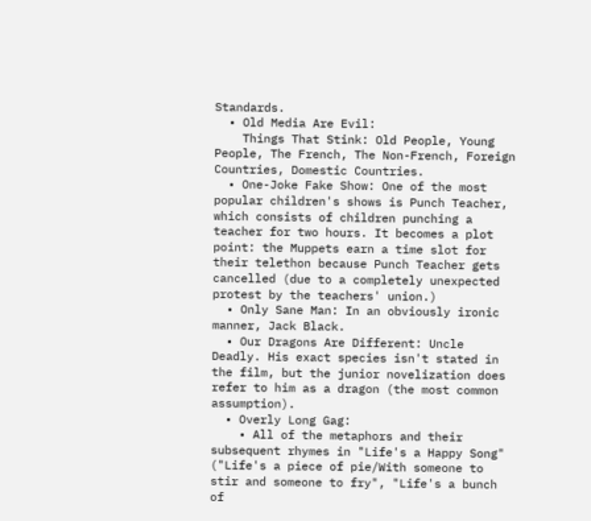Standards.
  • Old Media Are Evil:
    Things That Stink: Old People, Young People, The French, The Non-French, Foreign Countries, Domestic Countries.
  • One-Joke Fake Show: One of the most popular children's shows is Punch Teacher, which consists of children punching a teacher for two hours. It becomes a plot point: the Muppets earn a time slot for their telethon because Punch Teacher gets cancelled (due to a completely unexpected protest by the teachers' union.)
  • Only Sane Man: In an obviously ironic manner, Jack Black.
  • Our Dragons Are Different: Uncle Deadly. His exact species isn't stated in the film, but the junior novelization does refer to him as a dragon (the most common assumption).
  • Overly Long Gag:
    • All of the metaphors and their subsequent rhymes in "Life's a Happy Song" ("Life's a piece of pie/With someone to stir and someone to fry", "Life's a bunch of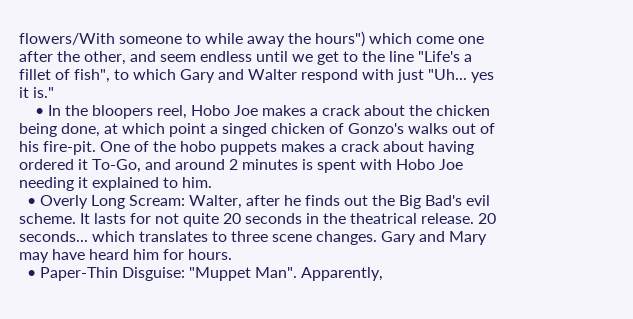flowers/With someone to while away the hours") which come one after the other, and seem endless until we get to the line "Life's a fillet of fish", to which Gary and Walter respond with just "Uh... yes it is."
    • In the bloopers reel, Hobo Joe makes a crack about the chicken being done, at which point a singed chicken of Gonzo's walks out of his fire-pit. One of the hobo puppets makes a crack about having ordered it To-Go, and around 2 minutes is spent with Hobo Joe needing it explained to him.
  • Overly Long Scream: Walter, after he finds out the Big Bad's evil scheme. It lasts for not quite 20 seconds in the theatrical release. 20 seconds... which translates to three scene changes. Gary and Mary may have heard him for hours.
  • Paper-Thin Disguise: "Muppet Man". Apparently,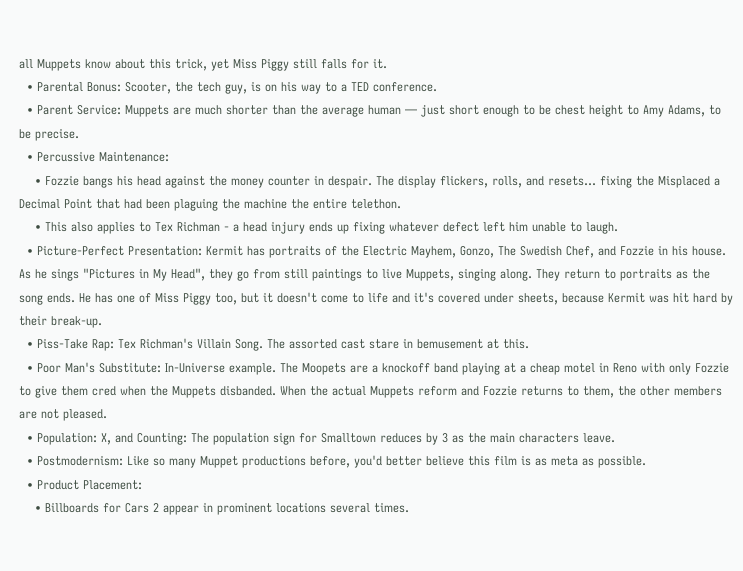all Muppets know about this trick, yet Miss Piggy still falls for it.
  • Parental Bonus: Scooter, the tech guy, is on his way to a TED conference.
  • Parent Service: Muppets are much shorter than the average human — just short enough to be chest height to Amy Adams, to be precise.
  • Percussive Maintenance:
    • Fozzie bangs his head against the money counter in despair. The display flickers, rolls, and resets... fixing the Misplaced a Decimal Point that had been plaguing the machine the entire telethon.
    • This also applies to Tex Richman - a head injury ends up fixing whatever defect left him unable to laugh.
  • Picture-Perfect Presentation: Kermit has portraits of the Electric Mayhem, Gonzo, The Swedish Chef, and Fozzie in his house. As he sings "Pictures in My Head", they go from still paintings to live Muppets, singing along. They return to portraits as the song ends. He has one of Miss Piggy too, but it doesn't come to life and it's covered under sheets, because Kermit was hit hard by their break-up.
  • Piss-Take Rap: Tex Richman's Villain Song. The assorted cast stare in bemusement at this.
  • Poor Man's Substitute: In-Universe example. The Moopets are a knockoff band playing at a cheap motel in Reno with only Fozzie to give them cred when the Muppets disbanded. When the actual Muppets reform and Fozzie returns to them, the other members are not pleased.
  • Population: X, and Counting: The population sign for Smalltown reduces by 3 as the main characters leave.
  • Postmodernism: Like so many Muppet productions before, you'd better believe this film is as meta as possible.
  • Product Placement:
    • Billboards for Cars 2 appear in prominent locations several times.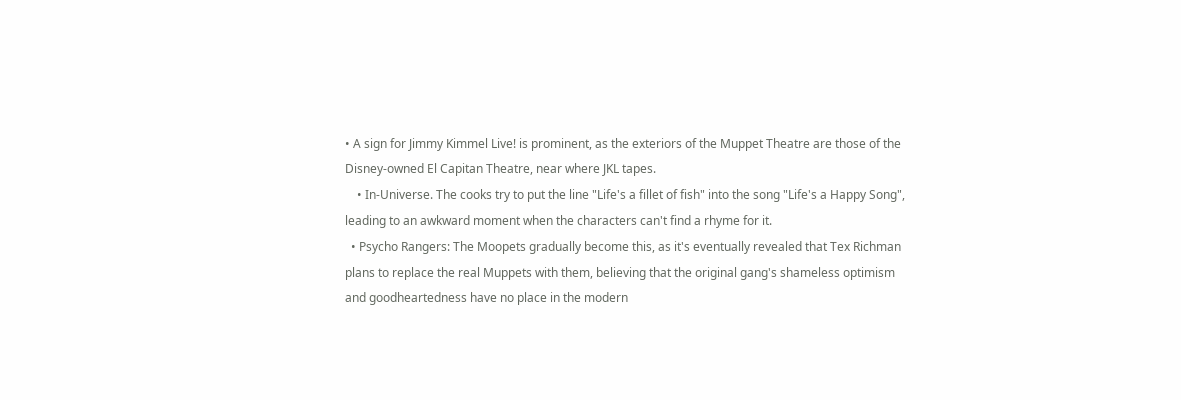• A sign for Jimmy Kimmel Live! is prominent, as the exteriors of the Muppet Theatre are those of the Disney-owned El Capitan Theatre, near where JKL tapes.
    • In-Universe. The cooks try to put the line "Life's a fillet of fish" into the song "Life's a Happy Song", leading to an awkward moment when the characters can't find a rhyme for it.
  • Psycho Rangers: The Moopets gradually become this, as it's eventually revealed that Tex Richman plans to replace the real Muppets with them, believing that the original gang's shameless optimism and goodheartedness have no place in the modern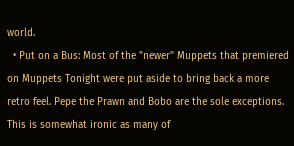world.
  • Put on a Bus: Most of the "newer" Muppets that premiered on Muppets Tonight were put aside to bring back a more retro feel. Pepe the Prawn and Bobo are the sole exceptions. This is somewhat ironic as many of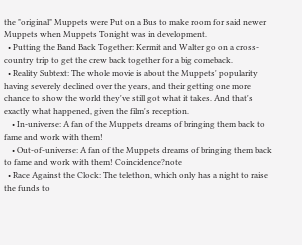the "original" Muppets were Put on a Bus to make room for said newer Muppets when Muppets Tonight was in development.
  • Putting the Band Back Together: Kermit and Walter go on a cross-country trip to get the crew back together for a big comeback.
  • Reality Subtext: The whole movie is about the Muppets' popularity having severely declined over the years, and their getting one more chance to show the world they've still got what it takes. And that's exactly what happened, given the film's reception.
    • In-universe: A fan of the Muppets dreams of bringing them back to fame and work with them!
    • Out-of-universe: A fan of the Muppets dreams of bringing them back to fame and work with them! Coincidence?note
  • Race Against the Clock: The telethon, which only has a night to raise the funds to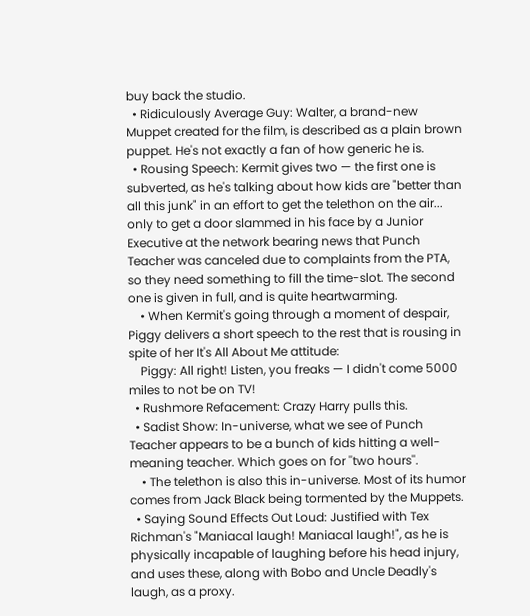buy back the studio.
  • Ridiculously Average Guy: Walter, a brand-new Muppet created for the film, is described as a plain brown puppet. He's not exactly a fan of how generic he is.
  • Rousing Speech: Kermit gives two — the first one is subverted, as he's talking about how kids are "better than all this junk" in an effort to get the telethon on the air... only to get a door slammed in his face by a Junior Executive at the network bearing news that Punch Teacher was canceled due to complaints from the PTA, so they need something to fill the time-slot. The second one is given in full, and is quite heartwarming.
    • When Kermit's going through a moment of despair, Piggy delivers a short speech to the rest that is rousing in spite of her It's All About Me attitude:
    Piggy: All right! Listen, you freaks — I didn't come 5000 miles to not be on TV!
  • Rushmore Refacement: Crazy Harry pulls this.
  • Sadist Show: In-universe, what we see of Punch Teacher appears to be a bunch of kids hitting a well-meaning teacher. Which goes on for ''two hours''.
    • The telethon is also this in-universe. Most of its humor comes from Jack Black being tormented by the Muppets.
  • Saying Sound Effects Out Loud: Justified with Tex Richman's "Maniacal laugh! Maniacal laugh!", as he is physically incapable of laughing before his head injury, and uses these, along with Bobo and Uncle Deadly's laugh, as a proxy.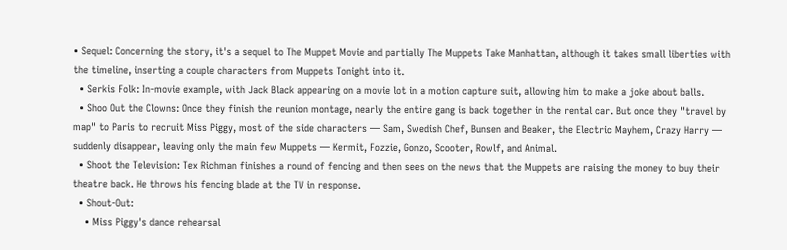• Sequel: Concerning the story, it's a sequel to The Muppet Movie and partially The Muppets Take Manhattan, although it takes small liberties with the timeline, inserting a couple characters from Muppets Tonight into it.
  • Serkis Folk: In-movie example, with Jack Black appearing on a movie lot in a motion capture suit, allowing him to make a joke about balls.
  • Shoo Out the Clowns: Once they finish the reunion montage, nearly the entire gang is back together in the rental car. But once they "travel by map" to Paris to recruit Miss Piggy, most of the side characters — Sam, Swedish Chef, Bunsen and Beaker, the Electric Mayhem, Crazy Harry — suddenly disappear, leaving only the main few Muppets — Kermit, Fozzie, Gonzo, Scooter, Rowlf, and Animal.
  • Shoot the Television: Tex Richman finishes a round of fencing and then sees on the news that the Muppets are raising the money to buy their theatre back. He throws his fencing blade at the TV in response.
  • Shout-Out:
    • Miss Piggy's dance rehearsal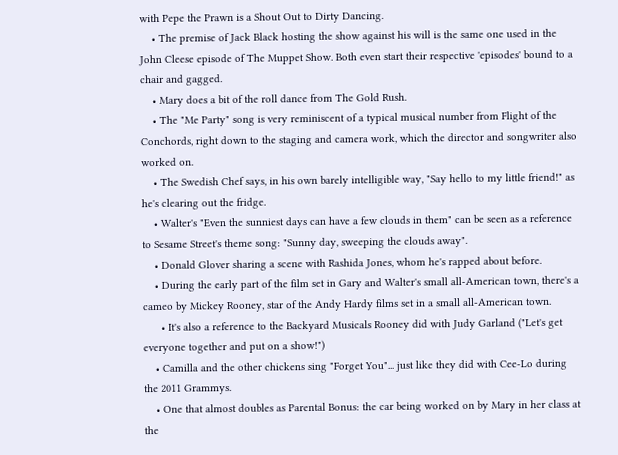with Pepe the Prawn is a Shout Out to Dirty Dancing.
    • The premise of Jack Black hosting the show against his will is the same one used in the John Cleese episode of The Muppet Show. Both even start their respective 'episodes' bound to a chair and gagged.
    • Mary does a bit of the roll dance from The Gold Rush.
    • The "Me Party" song is very reminiscent of a typical musical number from Flight of the Conchords, right down to the staging and camera work, which the director and songwriter also worked on.
    • The Swedish Chef says, in his own barely intelligible way, "Say hello to my little friend!" as he's clearing out the fridge.
    • Walter's "Even the sunniest days can have a few clouds in them" can be seen as a reference to Sesame Street's theme song: "Sunny day, sweeping the clouds away".
    • Donald Glover sharing a scene with Rashida Jones, whom he's rapped about before.
    • During the early part of the film set in Gary and Walter's small all-American town, there's a cameo by Mickey Rooney, star of the Andy Hardy films set in a small all-American town.
      • It's also a reference to the Backyard Musicals Rooney did with Judy Garland ("Let's get everyone together and put on a show!")
    • Camilla and the other chickens sing "Forget You"... just like they did with Cee-Lo during the 2011 Grammys.
    • One that almost doubles as Parental Bonus: the car being worked on by Mary in her class at the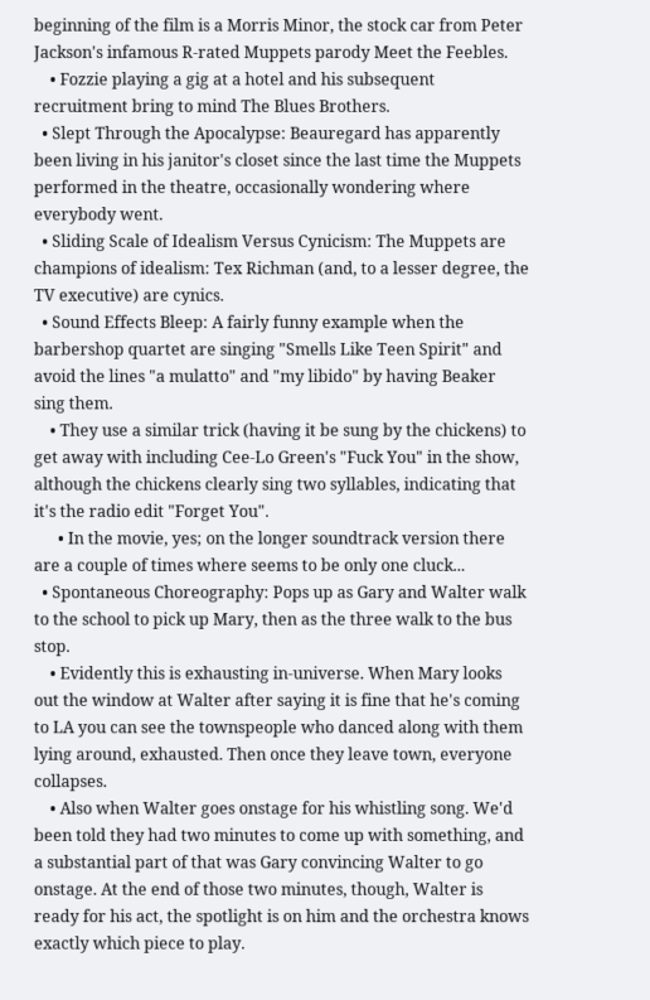beginning of the film is a Morris Minor, the stock car from Peter Jackson's infamous R-rated Muppets parody Meet the Feebles.
    • Fozzie playing a gig at a hotel and his subsequent recruitment bring to mind The Blues Brothers.
  • Slept Through the Apocalypse: Beauregard has apparently been living in his janitor's closet since the last time the Muppets performed in the theatre, occasionally wondering where everybody went.
  • Sliding Scale of Idealism Versus Cynicism: The Muppets are champions of idealism: Tex Richman (and, to a lesser degree, the TV executive) are cynics.
  • Sound Effects Bleep: A fairly funny example when the barbershop quartet are singing "Smells Like Teen Spirit" and avoid the lines "a mulatto" and "my libido" by having Beaker sing them.
    • They use a similar trick (having it be sung by the chickens) to get away with including Cee-Lo Green's "Fuck You" in the show, although the chickens clearly sing two syllables, indicating that it's the radio edit "Forget You".
      • In the movie, yes; on the longer soundtrack version there are a couple of times where seems to be only one cluck...
  • Spontaneous Choreography: Pops up as Gary and Walter walk to the school to pick up Mary, then as the three walk to the bus stop.
    • Evidently this is exhausting in-universe. When Mary looks out the window at Walter after saying it is fine that he's coming to LA you can see the townspeople who danced along with them lying around, exhausted. Then once they leave town, everyone collapses.
    • Also when Walter goes onstage for his whistling song. We'd been told they had two minutes to come up with something, and a substantial part of that was Gary convincing Walter to go onstage. At the end of those two minutes, though, Walter is ready for his act, the spotlight is on him and the orchestra knows exactly which piece to play.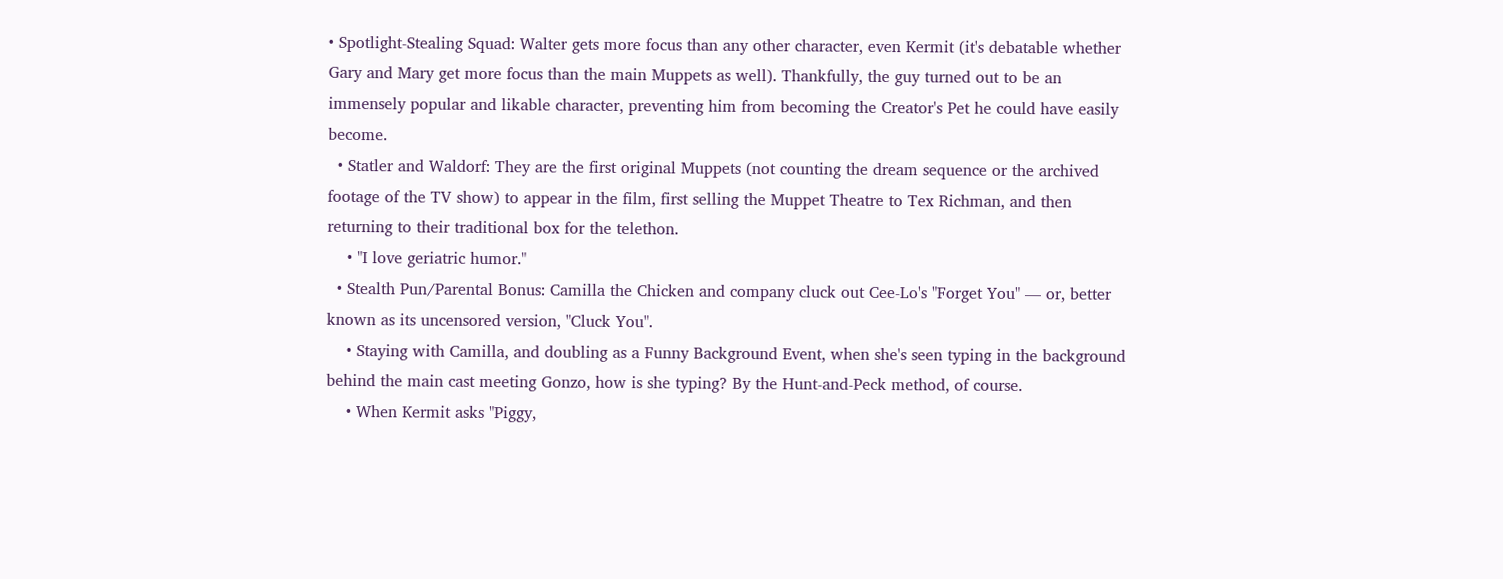• Spotlight-Stealing Squad: Walter gets more focus than any other character, even Kermit (it's debatable whether Gary and Mary get more focus than the main Muppets as well). Thankfully, the guy turned out to be an immensely popular and likable character, preventing him from becoming the Creator's Pet he could have easily become.
  • Statler and Waldorf: They are the first original Muppets (not counting the dream sequence or the archived footage of the TV show) to appear in the film, first selling the Muppet Theatre to Tex Richman, and then returning to their traditional box for the telethon.
    • "I love geriatric humor."
  • Stealth Pun/Parental Bonus: Camilla the Chicken and company cluck out Cee-Lo's "Forget You" — or, better known as its uncensored version, "Cluck You".
    • Staying with Camilla, and doubling as a Funny Background Event, when she's seen typing in the background behind the main cast meeting Gonzo, how is she typing? By the Hunt-and-Peck method, of course.
    • When Kermit asks "Piggy,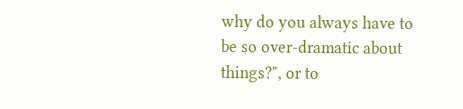why do you always have to be so over-dramatic about things?", or to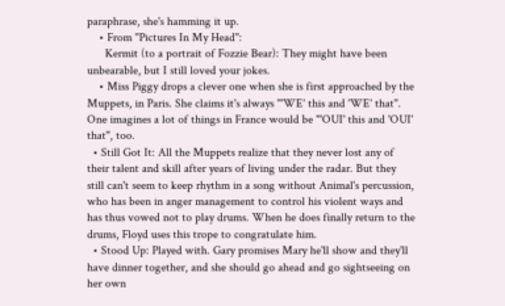paraphrase, she's hamming it up.
    • From "Pictures In My Head":
      Kermit (to a portrait of Fozzie Bear): They might have been unbearable, but I still loved your jokes.
    • Miss Piggy drops a clever one when she is first approached by the Muppets, in Paris. She claims it's always "'WE' this and 'WE' that". One imagines a lot of things in France would be "'OUI' this and 'OUI' that", too.
  • Still Got It: All the Muppets realize that they never lost any of their talent and skill after years of living under the radar. But they still can't seem to keep rhythm in a song without Animal's percussion, who has been in anger management to control his violent ways and has thus vowed not to play drums. When he does finally return to the drums, Floyd uses this trope to congratulate him.
  • Stood Up: Played with. Gary promises Mary he'll show and they'll have dinner together, and she should go ahead and go sightseeing on her own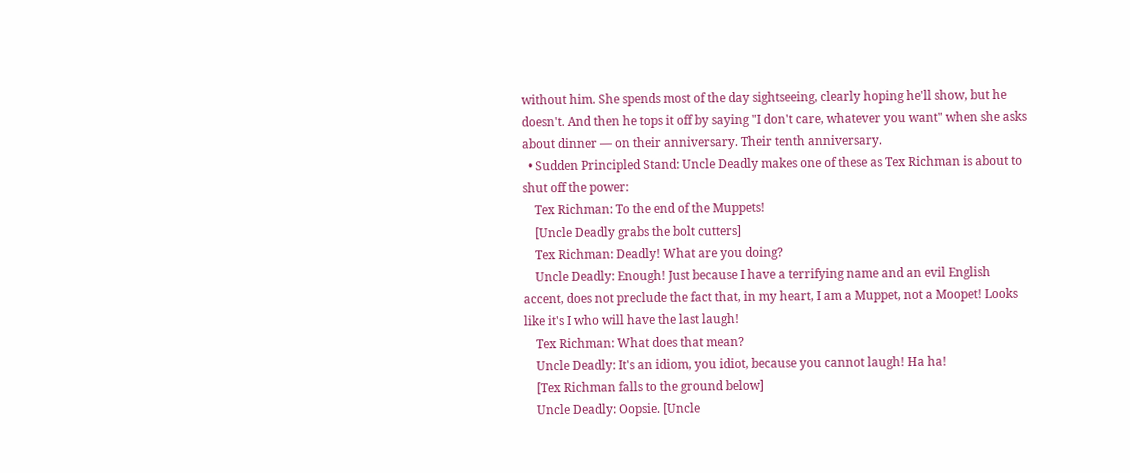without him. She spends most of the day sightseeing, clearly hoping he'll show, but he doesn't. And then he tops it off by saying "I don't care, whatever you want" when she asks about dinner — on their anniversary. Their tenth anniversary.
  • Sudden Principled Stand: Uncle Deadly makes one of these as Tex Richman is about to shut off the power:
    Tex Richman: To the end of the Muppets!
    [Uncle Deadly grabs the bolt cutters]
    Tex Richman: Deadly! What are you doing?
    Uncle Deadly: Enough! Just because I have a terrifying name and an evil English accent, does not preclude the fact that, in my heart, I am a Muppet, not a Moopet! Looks like it's I who will have the last laugh!
    Tex Richman: What does that mean?
    Uncle Deadly: It's an idiom, you idiot, because you cannot laugh! Ha ha!
    [Tex Richman falls to the ground below]
    Uncle Deadly: Oopsie. [Uncle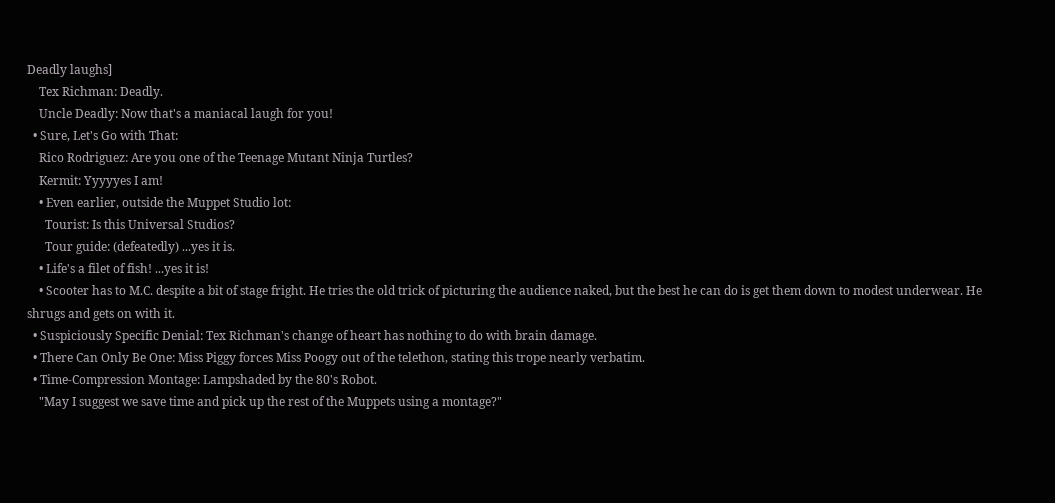Deadly laughs]
    Tex Richman: Deadly.
    Uncle Deadly: Now that's a maniacal laugh for you!
  • Sure, Let's Go with That:
    Rico Rodriguez: Are you one of the Teenage Mutant Ninja Turtles?
    Kermit: Yyyyyes I am!
    • Even earlier, outside the Muppet Studio lot:
      Tourist: Is this Universal Studios?
      Tour guide: (defeatedly) ...yes it is.
    • Life's a filet of fish! ...yes it is!
    • Scooter has to M.C. despite a bit of stage fright. He tries the old trick of picturing the audience naked, but the best he can do is get them down to modest underwear. He shrugs and gets on with it.
  • Suspiciously Specific Denial: Tex Richman's change of heart has nothing to do with brain damage.
  • There Can Only Be One: Miss Piggy forces Miss Poogy out of the telethon, stating this trope nearly verbatim.
  • Time-Compression Montage: Lampshaded by the 80's Robot.
    "May I suggest we save time and pick up the rest of the Muppets using a montage?"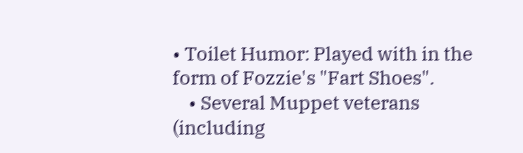• Toilet Humor: Played with in the form of Fozzie's "Fart Shoes".
    • Several Muppet veterans (including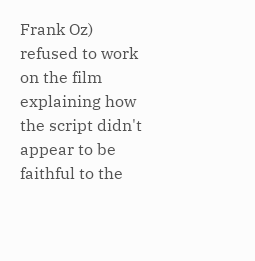Frank Oz) refused to work on the film explaining how the script didn't appear to be faithful to the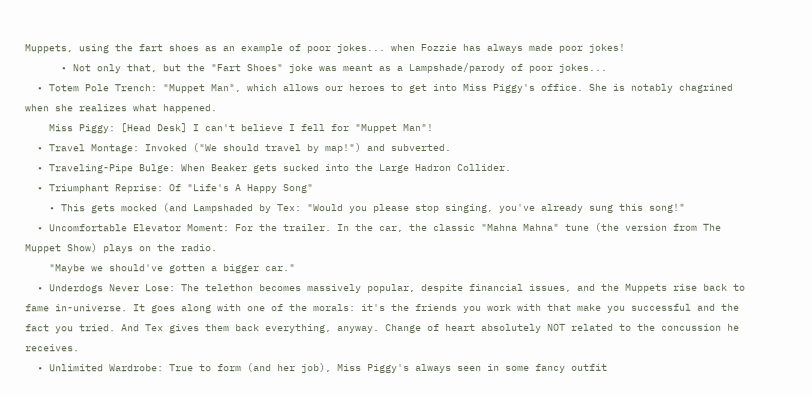Muppets, using the fart shoes as an example of poor jokes... when Fozzie has always made poor jokes!
      • Not only that, but the "Fart Shoes" joke was meant as a Lampshade/parody of poor jokes...
  • Totem Pole Trench: "Muppet Man", which allows our heroes to get into Miss Piggy's office. She is notably chagrined when she realizes what happened.
    Miss Piggy: [Head Desk] I can't believe I fell for "Muppet Man"!
  • Travel Montage: Invoked ("We should travel by map!") and subverted.
  • Traveling-Pipe Bulge: When Beaker gets sucked into the Large Hadron Collider.
  • Triumphant Reprise: Of "Life's A Happy Song"
    • This gets mocked (and Lampshaded by Tex: "Would you please stop singing, you've already sung this song!"
  • Uncomfortable Elevator Moment: For the trailer. In the car, the classic "Mahna Mahna" tune (the version from The Muppet Show) plays on the radio.
    "Maybe we should've gotten a bigger car."
  • Underdogs Never Lose: The telethon becomes massively popular, despite financial issues, and the Muppets rise back to fame in-universe. It goes along with one of the morals: it's the friends you work with that make you successful and the fact you tried. And Tex gives them back everything, anyway. Change of heart absolutely NOT related to the concussion he receives.
  • Unlimited Wardrobe: True to form (and her job), Miss Piggy's always seen in some fancy outfit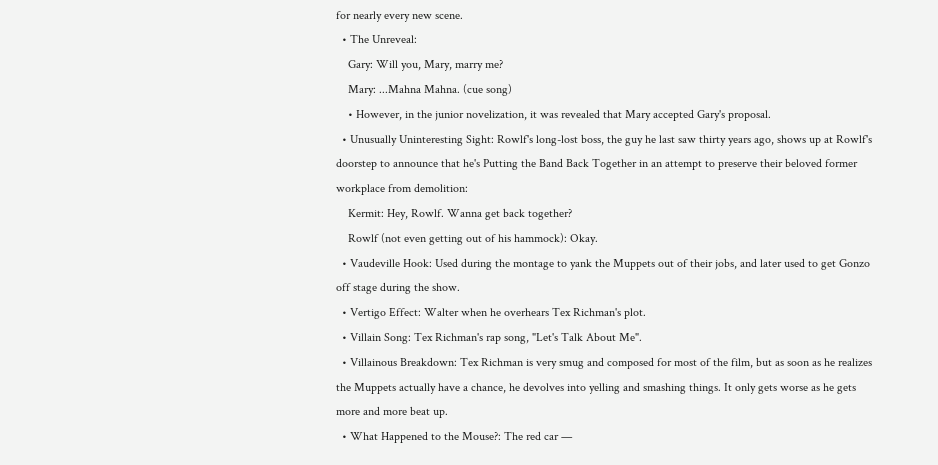for nearly every new scene.
  • The Unreveal:
    Gary: Will you, Mary, marry me?
    Mary: ...Mahna Mahna. (cue song)
    • However, in the junior novelization, it was revealed that Mary accepted Gary's proposal.
  • Unusually Uninteresting Sight: Rowlf's long-lost boss, the guy he last saw thirty years ago, shows up at Rowlf's doorstep to announce that he's Putting the Band Back Together in an attempt to preserve their beloved former workplace from demolition:
    Kermit: Hey, Rowlf. Wanna get back together?
    Rowlf (not even getting out of his hammock): Okay.
  • Vaudeville Hook: Used during the montage to yank the Muppets out of their jobs, and later used to get Gonzo off stage during the show.
  • Vertigo Effect: Walter when he overhears Tex Richman's plot.
  • Villain Song: Tex Richman's rap song, "Let's Talk About Me".
  • Villainous Breakdown: Tex Richman is very smug and composed for most of the film, but as soon as he realizes the Muppets actually have a chance, he devolves into yelling and smashing things. It only gets worse as he gets more and more beat up.
  • What Happened to the Mouse?: The red car —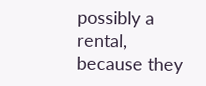possibly a rental, because they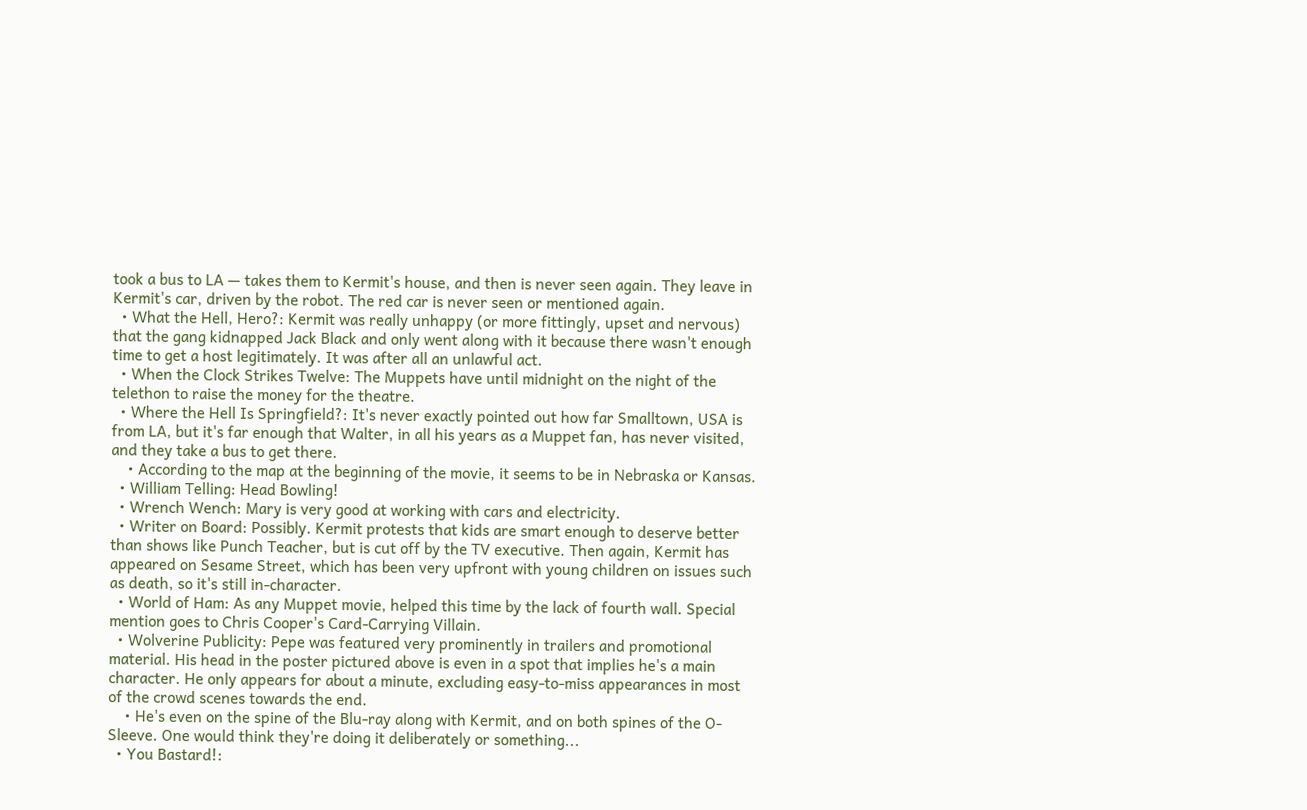took a bus to LA — takes them to Kermit's house, and then is never seen again. They leave in Kermit's car, driven by the robot. The red car is never seen or mentioned again.
  • What the Hell, Hero?: Kermit was really unhappy (or more fittingly, upset and nervous) that the gang kidnapped Jack Black and only went along with it because there wasn't enough time to get a host legitimately. It was after all an unlawful act.
  • When the Clock Strikes Twelve: The Muppets have until midnight on the night of the telethon to raise the money for the theatre.
  • Where the Hell Is Springfield?: It's never exactly pointed out how far Smalltown, USA is from LA, but it's far enough that Walter, in all his years as a Muppet fan, has never visited, and they take a bus to get there.
    • According to the map at the beginning of the movie, it seems to be in Nebraska or Kansas.
  • William Telling: Head Bowling!
  • Wrench Wench: Mary is very good at working with cars and electricity.
  • Writer on Board: Possibly. Kermit protests that kids are smart enough to deserve better than shows like Punch Teacher, but is cut off by the TV executive. Then again, Kermit has appeared on Sesame Street, which has been very upfront with young children on issues such as death, so it's still in-character.
  • World of Ham: As any Muppet movie, helped this time by the lack of fourth wall. Special mention goes to Chris Cooper's Card-Carrying Villain.
  • Wolverine Publicity: Pepe was featured very prominently in trailers and promotional material. His head in the poster pictured above is even in a spot that implies he's a main character. He only appears for about a minute, excluding easy-to-miss appearances in most of the crowd scenes towards the end.
    • He's even on the spine of the Blu-ray along with Kermit, and on both spines of the O-Sleeve. One would think they're doing it deliberately or something...
  • You Bastard!: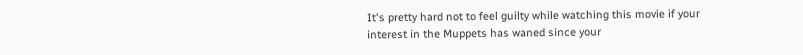It's pretty hard not to feel guilty while watching this movie if your interest in the Muppets has waned since your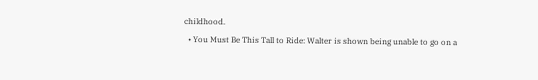childhood.
  • You Must Be This Tall to Ride: Walter is shown being unable to go on a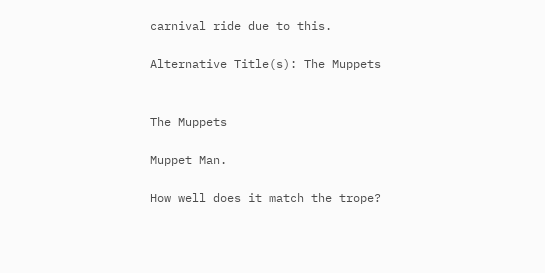carnival ride due to this.

Alternative Title(s): The Muppets


The Muppets

Muppet Man.

How well does it match the trope?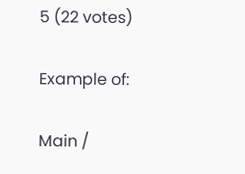5 (22 votes)

Example of:

Main /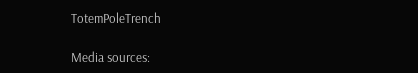TotemPoleTrench

Media sources: